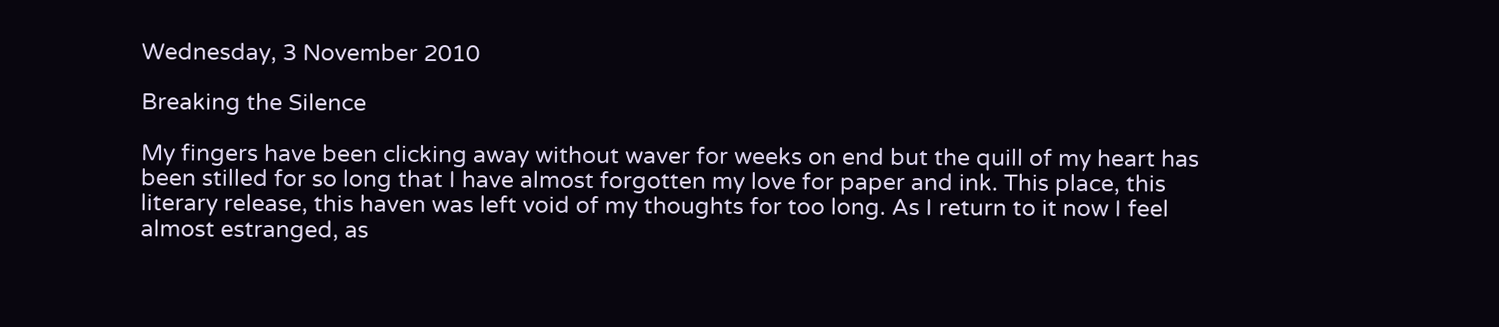Wednesday, 3 November 2010

Breaking the Silence

My fingers have been clicking away without waver for weeks on end but the quill of my heart has been stilled for so long that I have almost forgotten my love for paper and ink. This place, this literary release, this haven was left void of my thoughts for too long. As I return to it now I feel almost estranged, as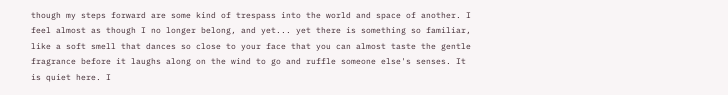though my steps forward are some kind of trespass into the world and space of another. I feel almost as though I no longer belong, and yet... yet there is something so familiar, like a soft smell that dances so close to your face that you can almost taste the gentle fragrance before it laughs along on the wind to go and ruffle someone else's senses. It is quiet here. I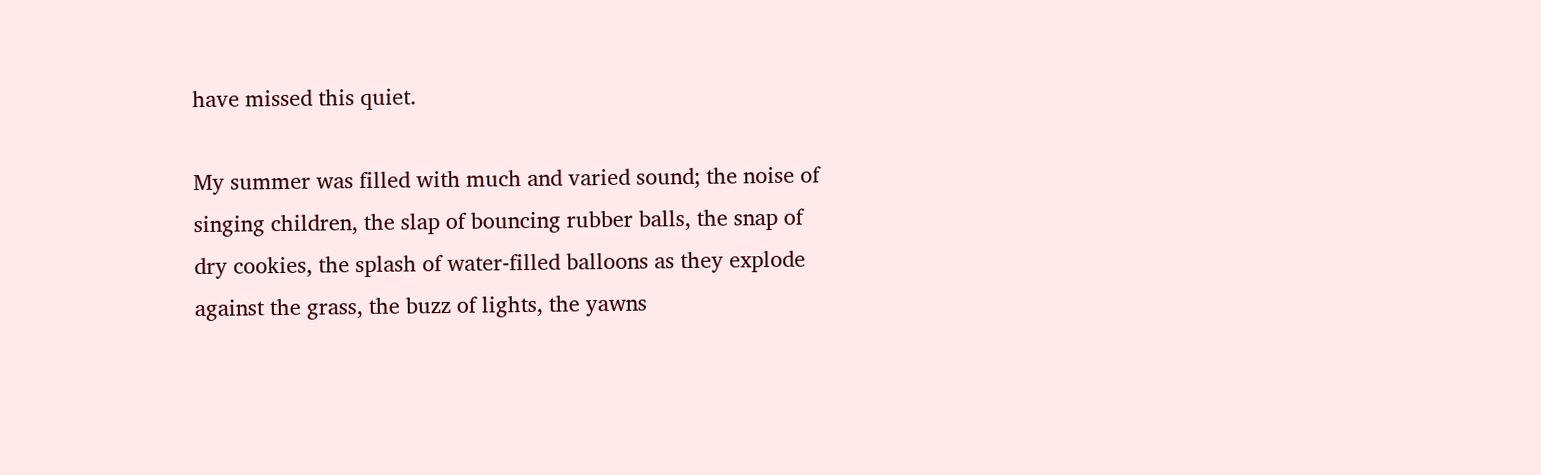have missed this quiet.

My summer was filled with much and varied sound; the noise of singing children, the slap of bouncing rubber balls, the snap of dry cookies, the splash of water-filled balloons as they explode against the grass, the buzz of lights, the yawns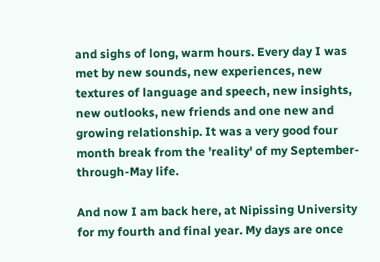and sighs of long, warm hours. Every day I was met by new sounds, new experiences, new textures of language and speech, new insights, new outlooks, new friends and one new and growing relationship. It was a very good four month break from the 'reality' of my September-through-May life.

And now I am back here, at Nipissing University for my fourth and final year. My days are once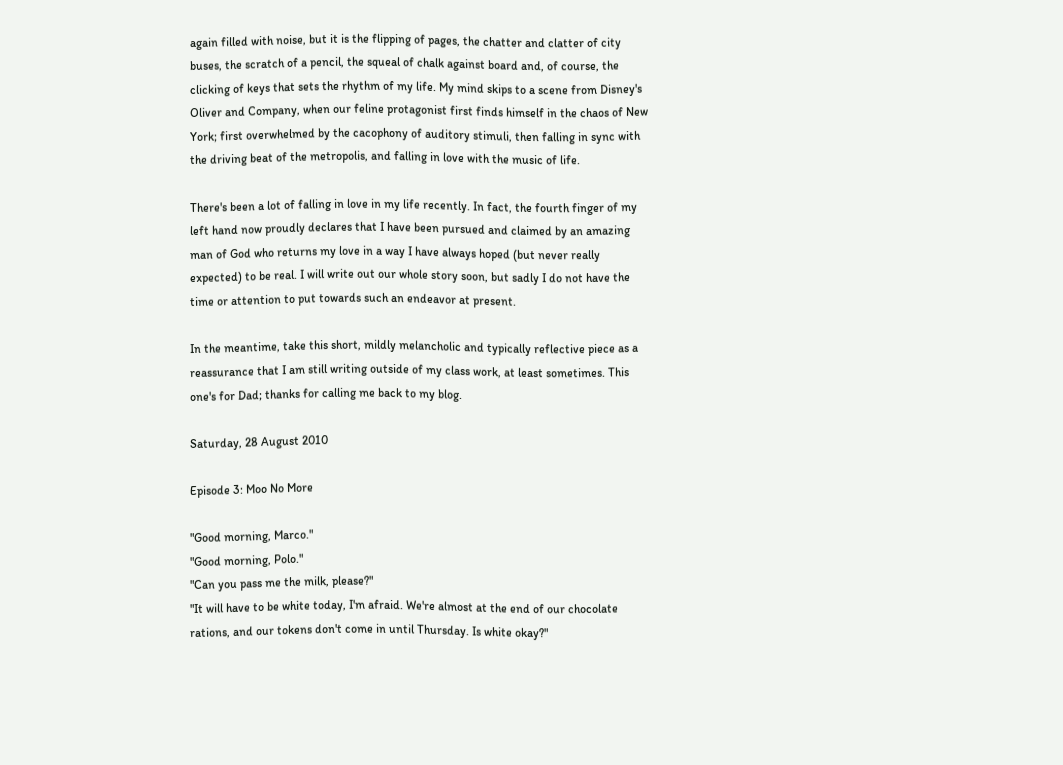again filled with noise, but it is the flipping of pages, the chatter and clatter of city buses, the scratch of a pencil, the squeal of chalk against board and, of course, the clicking of keys that sets the rhythm of my life. My mind skips to a scene from Disney's Oliver and Company, when our feline protagonist first finds himself in the chaos of New York; first overwhelmed by the cacophony of auditory stimuli, then falling in sync with the driving beat of the metropolis, and falling in love with the music of life.

There's been a lot of falling in love in my life recently. In fact, the fourth finger of my left hand now proudly declares that I have been pursued and claimed by an amazing man of God who returns my love in a way I have always hoped (but never really expected) to be real. I will write out our whole story soon, but sadly I do not have the time or attention to put towards such an endeavor at present.

In the meantime, take this short, mildly melancholic and typically reflective piece as a reassurance that I am still writing outside of my class work, at least sometimes. This one's for Dad; thanks for calling me back to my blog.

Saturday, 28 August 2010

Episode 3: Moo No More

"Good morning, Marco."
"Good morning, Polo."
"Can you pass me the milk, please?"
"It will have to be white today, I'm afraid. We're almost at the end of our chocolate rations, and our tokens don't come in until Thursday. Is white okay?"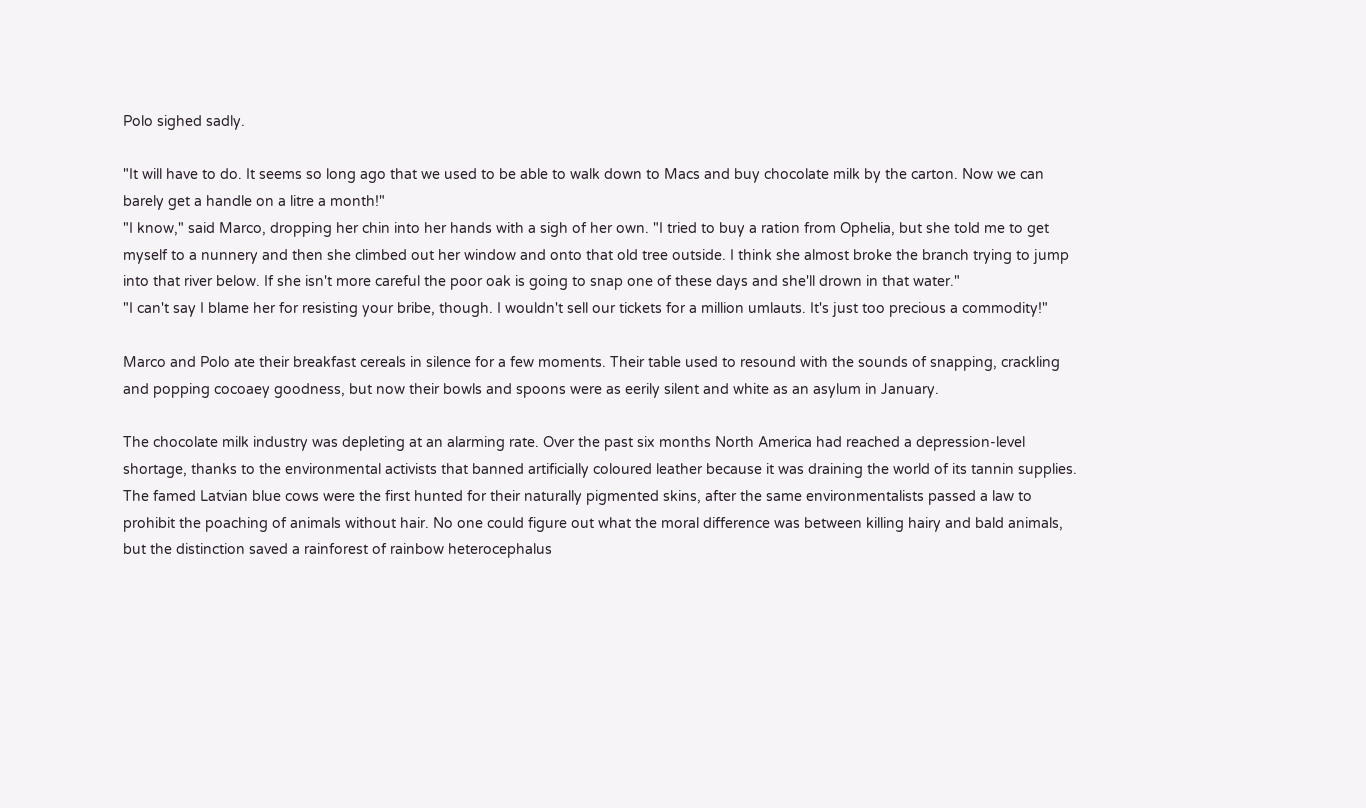Polo sighed sadly.

"It will have to do. It seems so long ago that we used to be able to walk down to Macs and buy chocolate milk by the carton. Now we can barely get a handle on a litre a month!"
"I know," said Marco, dropping her chin into her hands with a sigh of her own. "I tried to buy a ration from Ophelia, but she told me to get myself to a nunnery and then she climbed out her window and onto that old tree outside. I think she almost broke the branch trying to jump into that river below. If she isn't more careful the poor oak is going to snap one of these days and she'll drown in that water."
"I can't say I blame her for resisting your bribe, though. I wouldn't sell our tickets for a million umlauts. It's just too precious a commodity!"

Marco and Polo ate their breakfast cereals in silence for a few moments. Their table used to resound with the sounds of snapping, crackling and popping cocoaey goodness, but now their bowls and spoons were as eerily silent and white as an asylum in January.

The chocolate milk industry was depleting at an alarming rate. Over the past six months North America had reached a depression-level shortage, thanks to the environmental activists that banned artificially coloured leather because it was draining the world of its tannin supplies. The famed Latvian blue cows were the first hunted for their naturally pigmented skins, after the same environmentalists passed a law to prohibit the poaching of animals without hair. No one could figure out what the moral difference was between killing hairy and bald animals, but the distinction saved a rainforest of rainbow heterocephalus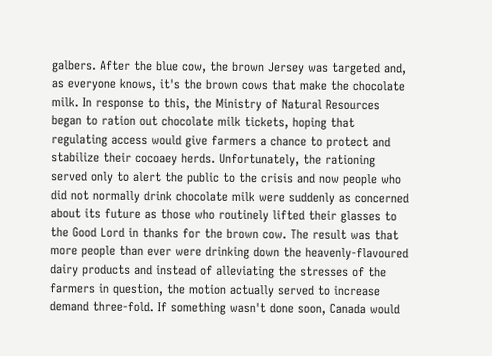galbers. After the blue cow, the brown Jersey was targeted and, as everyone knows, it's the brown cows that make the chocolate milk. In response to this, the Ministry of Natural Resources began to ration out chocolate milk tickets, hoping that regulating access would give farmers a chance to protect and stabilize their cocoaey herds. Unfortunately, the rationing served only to alert the public to the crisis and now people who did not normally drink chocolate milk were suddenly as concerned about its future as those who routinely lifted their glasses to the Good Lord in thanks for the brown cow. The result was that more people than ever were drinking down the heavenly-flavoured dairy products and instead of alleviating the stresses of the farmers in question, the motion actually served to increase demand three-fold. If something wasn't done soon, Canada would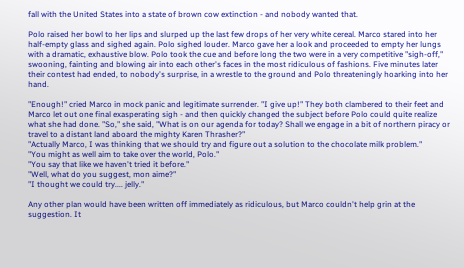fall with the United States into a state of brown cow extinction - and nobody wanted that.

Polo raised her bowl to her lips and slurped up the last few drops of her very white cereal. Marco stared into her half-empty glass and sighed again. Polo sighed louder. Marco gave her a look and proceeded to empty her lungs with a dramatic, exhaustive blow. Polo took the cue and before long the two were in a very competitive "sigh-off," swooning, fainting and blowing air into each other's faces in the most ridiculous of fashions. Five minutes later their contest had ended, to nobody's surprise, in a wrestle to the ground and Polo threateningly hoarking into her hand.

"Enough!" cried Marco in mock panic and legitimate surrender. "I give up!" They both clambered to their feet and Marco let out one final exasperating sigh - and then quickly changed the subject before Polo could quite realize what she had done. "So," she said, "What is on our agenda for today? Shall we engage in a bit of northern piracy or travel to a distant land aboard the mighty Karen Thrasher?"
"Actually Marco, I was thinking that we should try and figure out a solution to the chocolate milk problem."
"You might as well aim to take over the world, Polo."
"You say that like we haven't tried it before."
"Well, what do you suggest, mon aime?"
"I thought we could try.... jelly."

Any other plan would have been written off immediately as ridiculous, but Marco couldn't help grin at the suggestion. It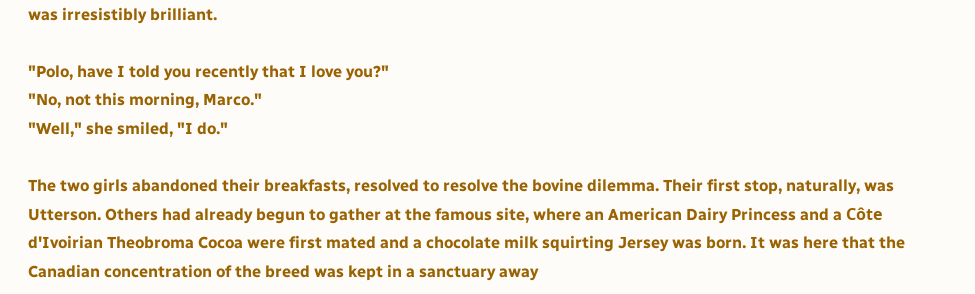was irresistibly brilliant.

"Polo, have I told you recently that I love you?"
"No, not this morning, Marco."
"Well," she smiled, "I do."

The two girls abandoned their breakfasts, resolved to resolve the bovine dilemma. Their first stop, naturally, was Utterson. Others had already begun to gather at the famous site, where an American Dairy Princess and a Côte d'Ivoirian Theobroma Cocoa were first mated and a chocolate milk squirting Jersey was born. It was here that the Canadian concentration of the breed was kept in a sanctuary away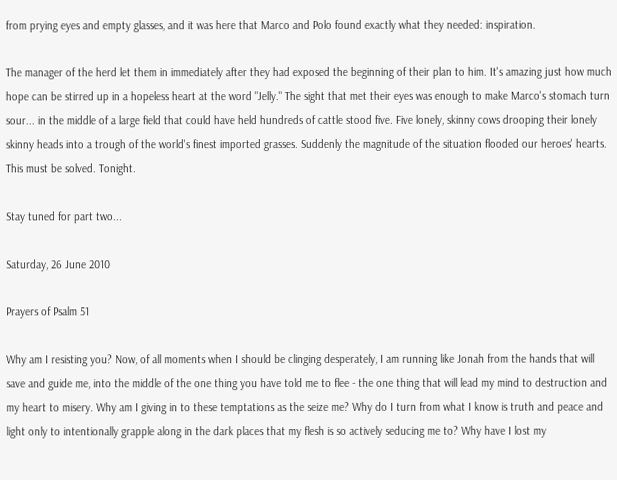from prying eyes and empty glasses, and it was here that Marco and Polo found exactly what they needed: inspiration.

The manager of the herd let them in immediately after they had exposed the beginning of their plan to him. It's amazing just how much hope can be stirred up in a hopeless heart at the word "Jelly." The sight that met their eyes was enough to make Marco's stomach turn sour... in the middle of a large field that could have held hundreds of cattle stood five. Five lonely, skinny cows drooping their lonely skinny heads into a trough of the world's finest imported grasses. Suddenly the magnitude of the situation flooded our heroes' hearts. This must be solved. Tonight.

Stay tuned for part two...

Saturday, 26 June 2010

Prayers of Psalm 51

Why am I resisting you? Now, of all moments when I should be clinging desperately, I am running like Jonah from the hands that will save and guide me, into the middle of the one thing you have told me to flee - the one thing that will lead my mind to destruction and my heart to misery. Why am I giving in to these temptations as the seize me? Why do I turn from what I know is truth and peace and light only to intentionally grapple along in the dark places that my flesh is so actively seducing me to? Why have I lost my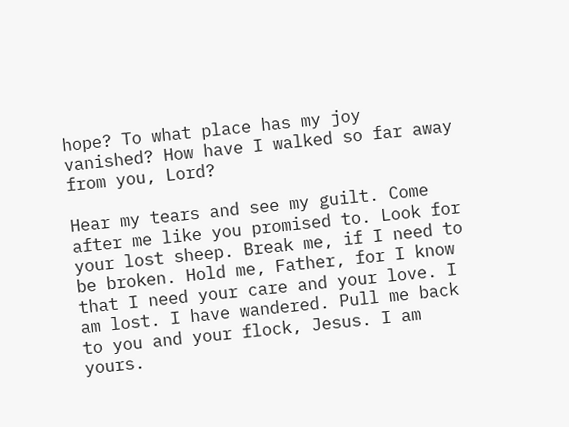hope? To what place has my joy vanished? How have I walked so far away from you, Lord?

Hear my tears and see my guilt. Come after me like you promised to. Look for your lost sheep. Break me, if I need to be broken. Hold me, Father, for I know that I need your care and your love. I am lost. I have wandered. Pull me back to you and your flock, Jesus. I am yours.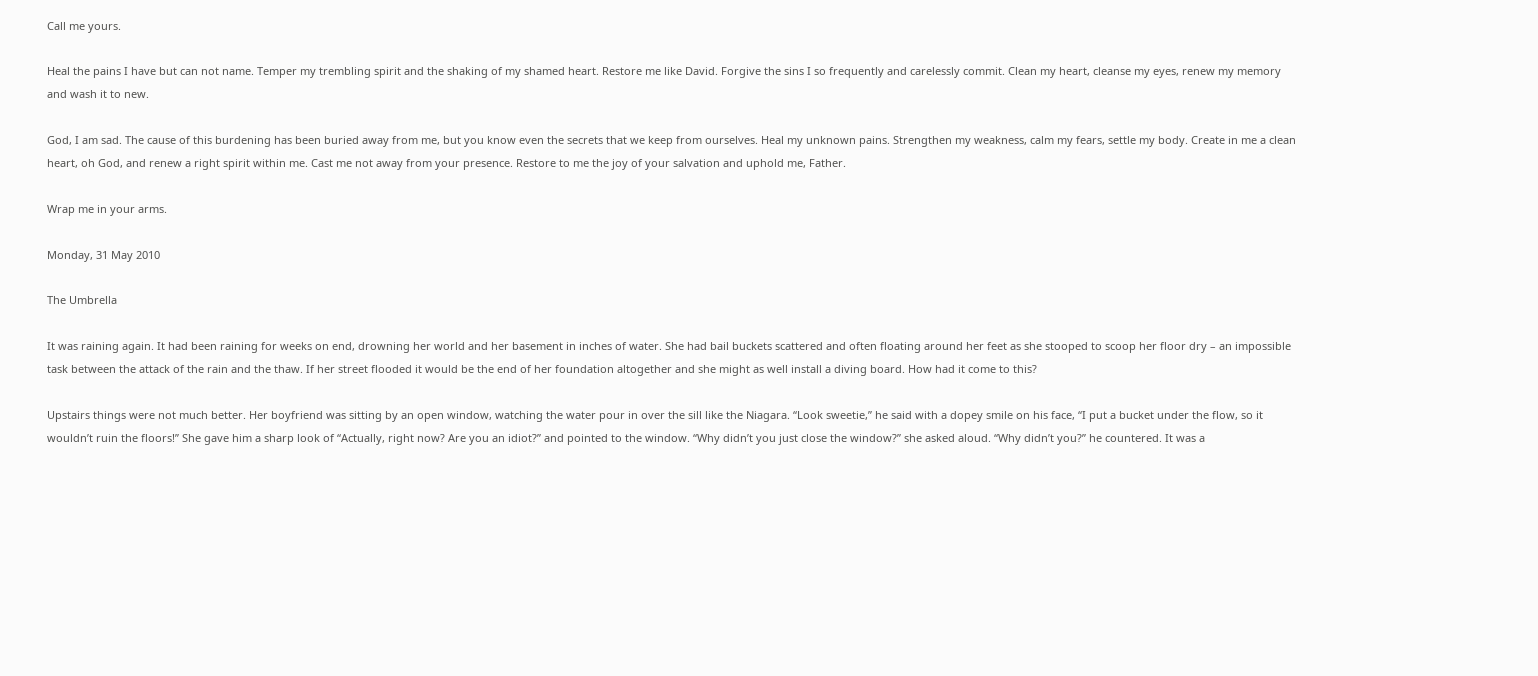Call me yours.

Heal the pains I have but can not name. Temper my trembling spirit and the shaking of my shamed heart. Restore me like David. Forgive the sins I so frequently and carelessly commit. Clean my heart, cleanse my eyes, renew my memory and wash it to new.

God, I am sad. The cause of this burdening has been buried away from me, but you know even the secrets that we keep from ourselves. Heal my unknown pains. Strengthen my weakness, calm my fears, settle my body. Create in me a clean heart, oh God, and renew a right spirit within me. Cast me not away from your presence. Restore to me the joy of your salvation and uphold me, Father.

Wrap me in your arms.

Monday, 31 May 2010

The Umbrella

It was raining again. It had been raining for weeks on end, drowning her world and her basement in inches of water. She had bail buckets scattered and often floating around her feet as she stooped to scoop her floor dry – an impossible task between the attack of the rain and the thaw. If her street flooded it would be the end of her foundation altogether and she might as well install a diving board. How had it come to this?

Upstairs things were not much better. Her boyfriend was sitting by an open window, watching the water pour in over the sill like the Niagara. “Look sweetie,” he said with a dopey smile on his face, “I put a bucket under the flow, so it wouldn’t ruin the floors!” She gave him a sharp look of “Actually, right now? Are you an idiot?” and pointed to the window. “Why didn’t you just close the window?” she asked aloud. “Why didn’t you?” he countered. It was a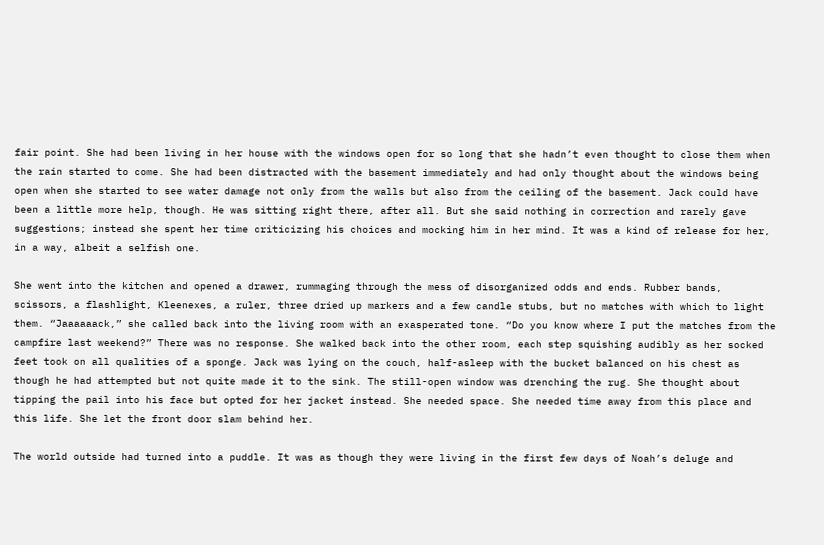fair point. She had been living in her house with the windows open for so long that she hadn’t even thought to close them when the rain started to come. She had been distracted with the basement immediately and had only thought about the windows being open when she started to see water damage not only from the walls but also from the ceiling of the basement. Jack could have been a little more help, though. He was sitting right there, after all. But she said nothing in correction and rarely gave suggestions; instead she spent her time criticizing his choices and mocking him in her mind. It was a kind of release for her, in a way, albeit a selfish one.

She went into the kitchen and opened a drawer, rummaging through the mess of disorganized odds and ends. Rubber bands, scissors, a flashlight, Kleenexes, a ruler, three dried up markers and a few candle stubs, but no matches with which to light them. “Jaaaaaack,” she called back into the living room with an exasperated tone. “Do you know where I put the matches from the campfire last weekend?” There was no response. She walked back into the other room, each step squishing audibly as her socked feet took on all qualities of a sponge. Jack was lying on the couch, half-asleep with the bucket balanced on his chest as though he had attempted but not quite made it to the sink. The still-open window was drenching the rug. She thought about tipping the pail into his face but opted for her jacket instead. She needed space. She needed time away from this place and this life. She let the front door slam behind her.

The world outside had turned into a puddle. It was as though they were living in the first few days of Noah’s deluge and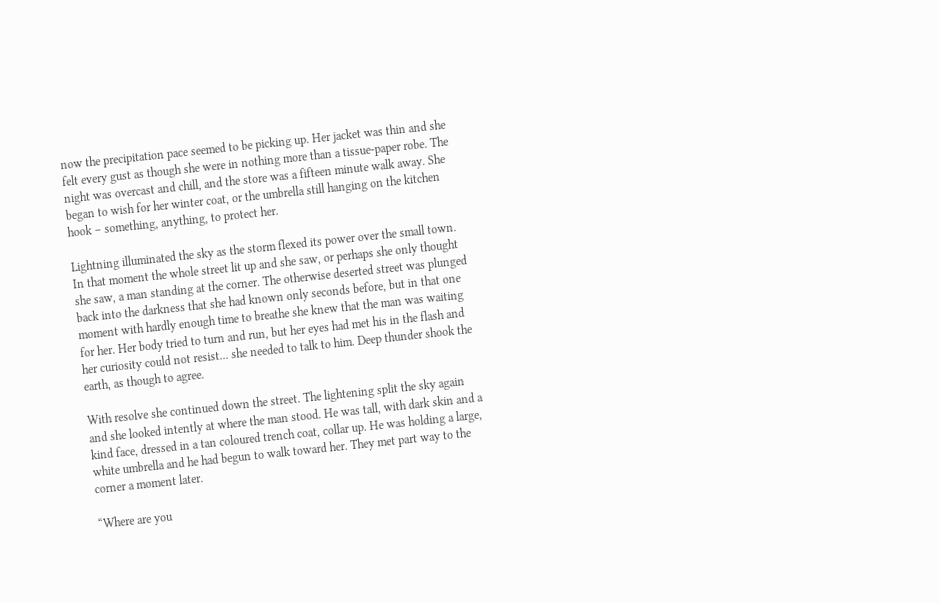now the precipitation pace seemed to be picking up. Her jacket was thin and she felt every gust as though she were in nothing more than a tissue-paper robe. The night was overcast and chill, and the store was a fifteen minute walk away. She began to wish for her winter coat, or the umbrella still hanging on the kitchen hook – something, anything, to protect her.

Lightning illuminated the sky as the storm flexed its power over the small town. In that moment the whole street lit up and she saw, or perhaps she only thought she saw, a man standing at the corner. The otherwise deserted street was plunged back into the darkness that she had known only seconds before, but in that one moment with hardly enough time to breathe she knew that the man was waiting for her. Her body tried to turn and run, but her eyes had met his in the flash and her curiosity could not resist... she needed to talk to him. Deep thunder shook the earth, as though to agree.

With resolve she continued down the street. The lightening split the sky again and she looked intently at where the man stood. He was tall, with dark skin and a kind face, dressed in a tan coloured trench coat, collar up. He was holding a large, white umbrella and he had begun to walk toward her. They met part way to the corner a moment later.

“Where are you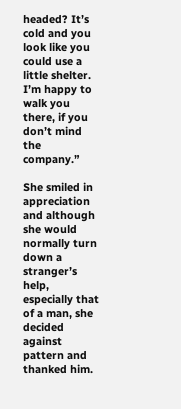headed? It’s cold and you look like you could use a little shelter. I’m happy to walk you there, if you don’t mind the company.”

She smiled in appreciation and although she would normally turn down a stranger’s help, especially that of a man, she decided against pattern and thanked him.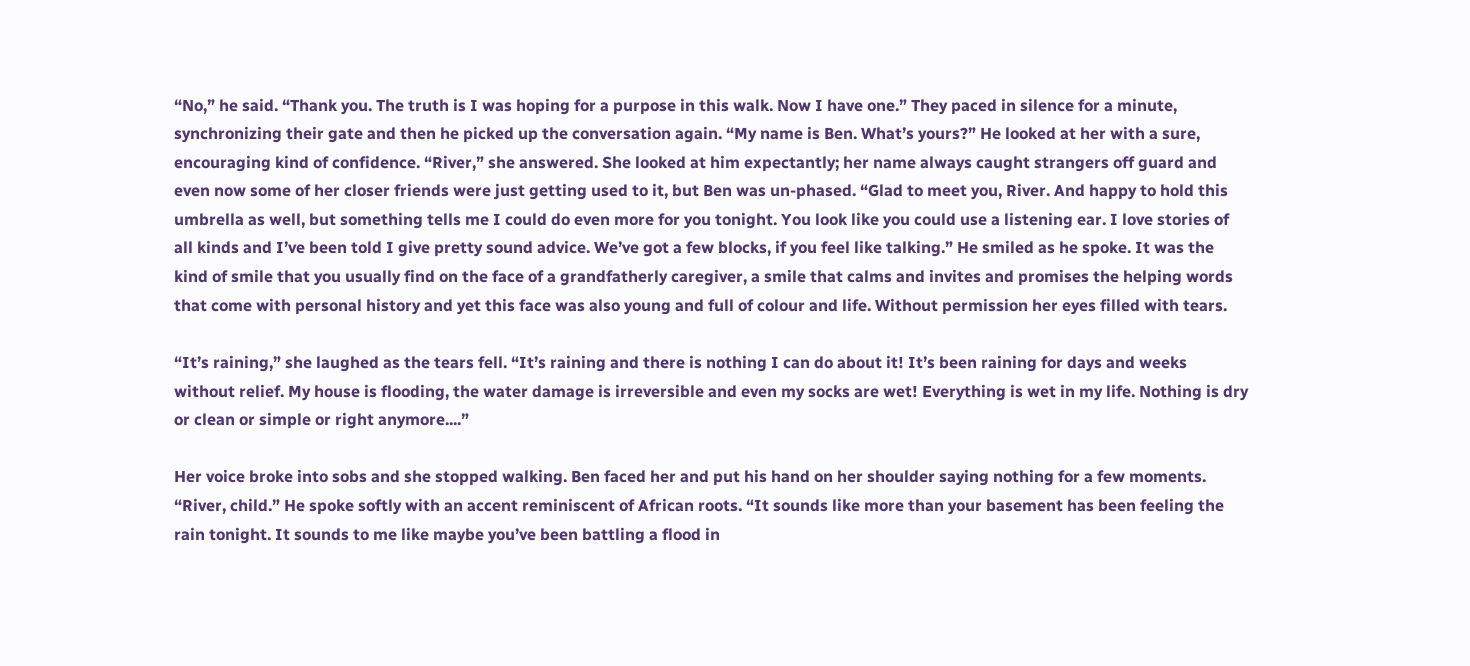“No,” he said. “Thank you. The truth is I was hoping for a purpose in this walk. Now I have one.” They paced in silence for a minute, synchronizing their gate and then he picked up the conversation again. “My name is Ben. What’s yours?” He looked at her with a sure, encouraging kind of confidence. “River,” she answered. She looked at him expectantly; her name always caught strangers off guard and even now some of her closer friends were just getting used to it, but Ben was un-phased. “Glad to meet you, River. And happy to hold this umbrella as well, but something tells me I could do even more for you tonight. You look like you could use a listening ear. I love stories of all kinds and I’ve been told I give pretty sound advice. We’ve got a few blocks, if you feel like talking.” He smiled as he spoke. It was the kind of smile that you usually find on the face of a grandfatherly caregiver, a smile that calms and invites and promises the helping words that come with personal history and yet this face was also young and full of colour and life. Without permission her eyes filled with tears.

“It’s raining,” she laughed as the tears fell. “It’s raining and there is nothing I can do about it! It’s been raining for days and weeks without relief. My house is flooding, the water damage is irreversible and even my socks are wet! Everything is wet in my life. Nothing is dry or clean or simple or right anymore....”

Her voice broke into sobs and she stopped walking. Ben faced her and put his hand on her shoulder saying nothing for a few moments. “River, child.” He spoke softly with an accent reminiscent of African roots. “It sounds like more than your basement has been feeling the rain tonight. It sounds to me like maybe you’ve been battling a flood in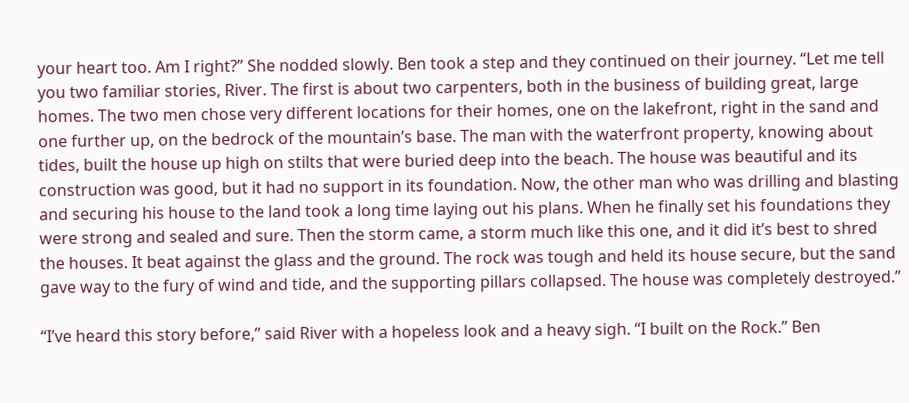your heart too. Am I right?” She nodded slowly. Ben took a step and they continued on their journey. “Let me tell you two familiar stories, River. The first is about two carpenters, both in the business of building great, large homes. The two men chose very different locations for their homes, one on the lakefront, right in the sand and one further up, on the bedrock of the mountain’s base. The man with the waterfront property, knowing about tides, built the house up high on stilts that were buried deep into the beach. The house was beautiful and its construction was good, but it had no support in its foundation. Now, the other man who was drilling and blasting and securing his house to the land took a long time laying out his plans. When he finally set his foundations they were strong and sealed and sure. Then the storm came, a storm much like this one, and it did it’s best to shred the houses. It beat against the glass and the ground. The rock was tough and held its house secure, but the sand gave way to the fury of wind and tide, and the supporting pillars collapsed. The house was completely destroyed.”

“I’ve heard this story before,” said River with a hopeless look and a heavy sigh. “I built on the Rock.” Ben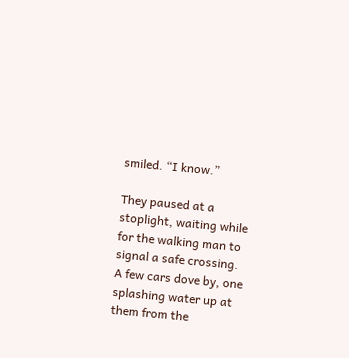smiled. “I know.”

They paused at a stoplight, waiting while for the walking man to signal a safe crossing. A few cars dove by, one splashing water up at them from the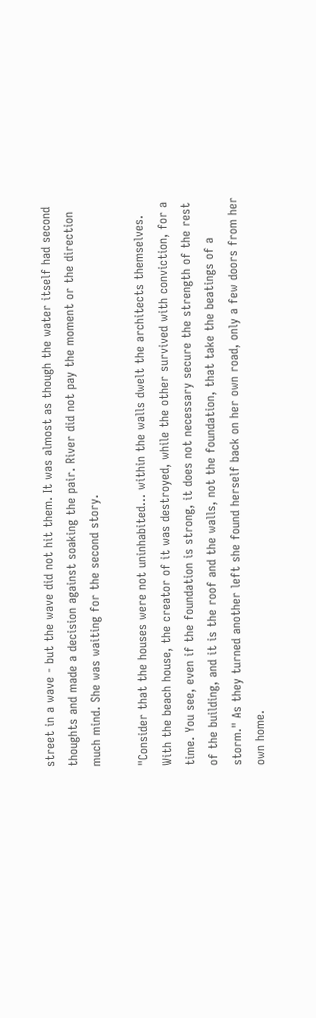street in a wave - but the wave did not hit them. It was almost as though the water itself had second thoughts and made a decision against soaking the pair. River did not pay the moment or the direction much mind. She was waiting for the second story.

"Consider that the houses were not uninhabited... within the walls dwelt the architects themselves. With the beach house, the creator of it was destroyed, while the other survived with conviction, for a time. You see, even if the foundation is strong, it does not necessary secure the strength of the rest of the building, and it is the roof and the walls, not the foundation, that take the beatings of a storm." As they turned another left she found herself back on her own road, only a few doors from her own home.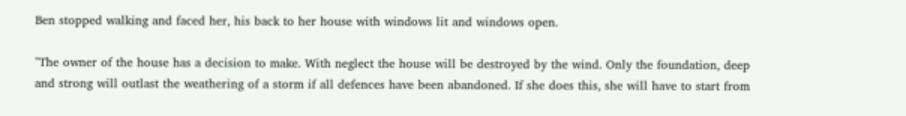Ben stopped walking and faced her, his back to her house with windows lit and windows open.

"The owner of the house has a decision to make. With neglect the house will be destroyed by the wind. Only the foundation, deep and strong will outlast the weathering of a storm if all defences have been abandoned. If she does this, she will have to start from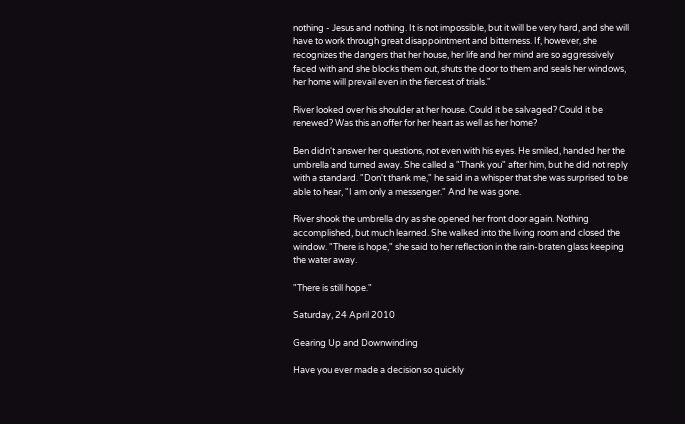nothing - Jesus and nothing. It is not impossible, but it will be very hard, and she will have to work through great disappointment and bitterness. If, however, she recognizes the dangers that her house, her life and her mind are so aggressively faced with and she blocks them out, shuts the door to them and seals her windows, her home will prevail even in the fiercest of trials."

River looked over his shoulder at her house. Could it be salvaged? Could it be renewed? Was this an offer for her heart as well as her home?

Ben didn't answer her questions, not even with his eyes. He smiled, handed her the umbrella and turned away. She called a "Thank you" after him, but he did not reply with a standard. "Don't thank me," he said in a whisper that she was surprised to be able to hear, "I am only a messenger." And he was gone.

River shook the umbrella dry as she opened her front door again. Nothing accomplished, but much learned. She walked into the living room and closed the window. "There is hope," she said to her reflection in the rain-braten glass keeping the water away.

"There is still hope."

Saturday, 24 April 2010

Gearing Up and Downwinding

Have you ever made a decision so quickly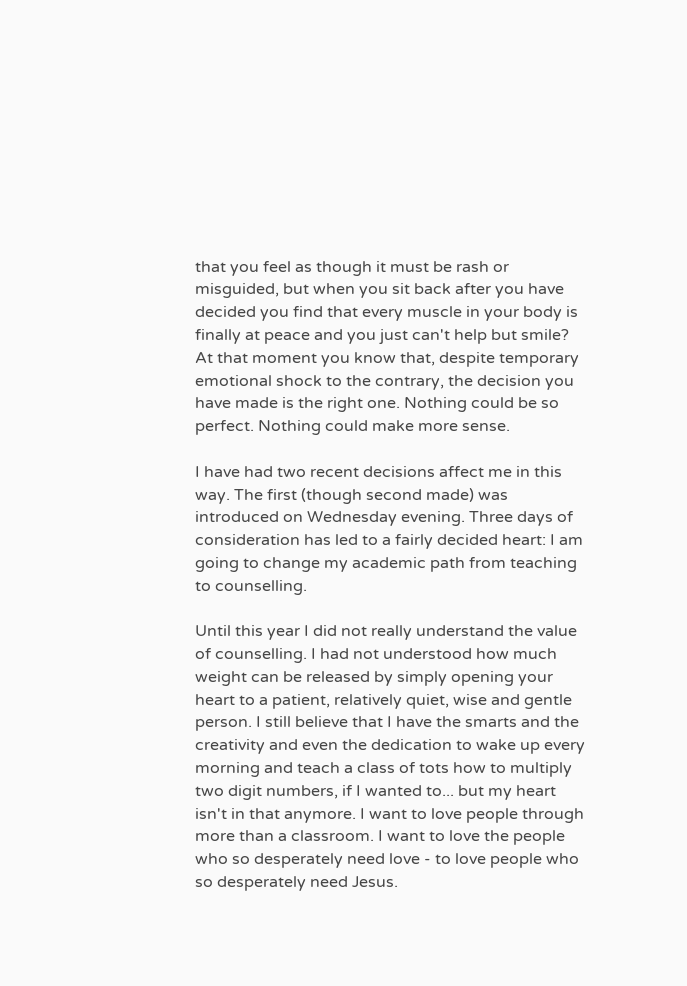that you feel as though it must be rash or misguided, but when you sit back after you have decided you find that every muscle in your body is finally at peace and you just can't help but smile? At that moment you know that, despite temporary emotional shock to the contrary, the decision you have made is the right one. Nothing could be so perfect. Nothing could make more sense.

I have had two recent decisions affect me in this way. The first (though second made) was introduced on Wednesday evening. Three days of consideration has led to a fairly decided heart: I am going to change my academic path from teaching to counselling.

Until this year I did not really understand the value of counselling. I had not understood how much weight can be released by simply opening your heart to a patient, relatively quiet, wise and gentle person. I still believe that I have the smarts and the creativity and even the dedication to wake up every morning and teach a class of tots how to multiply two digit numbers, if I wanted to... but my heart isn't in that anymore. I want to love people through more than a classroom. I want to love the people who so desperately need love - to love people who so desperately need Jesus.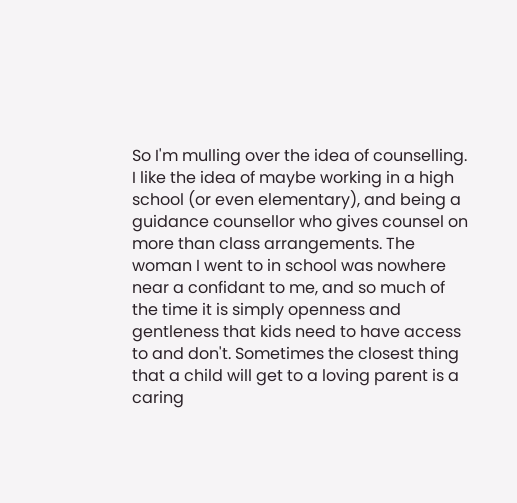So I'm mulling over the idea of counselling. I like the idea of maybe working in a high school (or even elementary), and being a guidance counsellor who gives counsel on more than class arrangements. The woman I went to in school was nowhere near a confidant to me, and so much of the time it is simply openness and gentleness that kids need to have access to and don't. Sometimes the closest thing that a child will get to a loving parent is a caring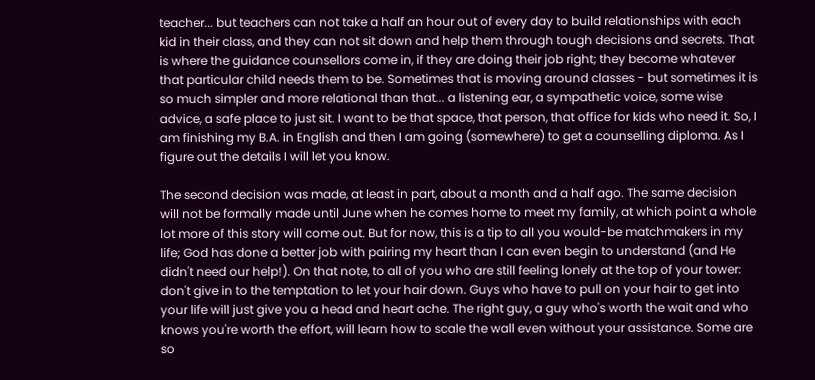teacher... but teachers can not take a half an hour out of every day to build relationships with each kid in their class, and they can not sit down and help them through tough decisions and secrets. That is where the guidance counsellors come in, if they are doing their job right; they become whatever that particular child needs them to be. Sometimes that is moving around classes - but sometimes it is so much simpler and more relational than that... a listening ear, a sympathetic voice, some wise advice, a safe place to just sit. I want to be that space, that person, that office for kids who need it. So, I am finishing my B.A. in English and then I am going (somewhere) to get a counselling diploma. As I figure out the details I will let you know.

The second decision was made, at least in part, about a month and a half ago. The same decision will not be formally made until June when he comes home to meet my family, at which point a whole lot more of this story will come out. But for now, this is a tip to all you would-be matchmakers in my life; God has done a better job with pairing my heart than I can even begin to understand (and He didn't need our help!). On that note, to all of you who are still feeling lonely at the top of your tower: don't give in to the temptation to let your hair down. Guys who have to pull on your hair to get into your life will just give you a head and heart ache. The right guy, a guy who's worth the wait and who knows you're worth the effort, will learn how to scale the wall even without your assistance. Some are so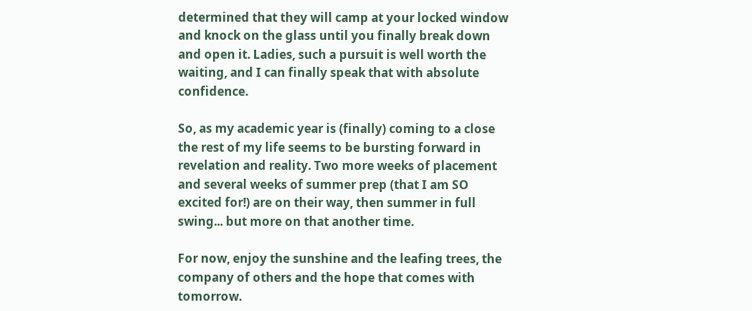determined that they will camp at your locked window and knock on the glass until you finally break down and open it. Ladies, such a pursuit is well worth the waiting, and I can finally speak that with absolute confidence.

So, as my academic year is (finally) coming to a close the rest of my life seems to be bursting forward in revelation and reality. Two more weeks of placement and several weeks of summer prep (that I am SO excited for!) are on their way, then summer in full swing... but more on that another time.

For now, enjoy the sunshine and the leafing trees, the company of others and the hope that comes with tomorrow.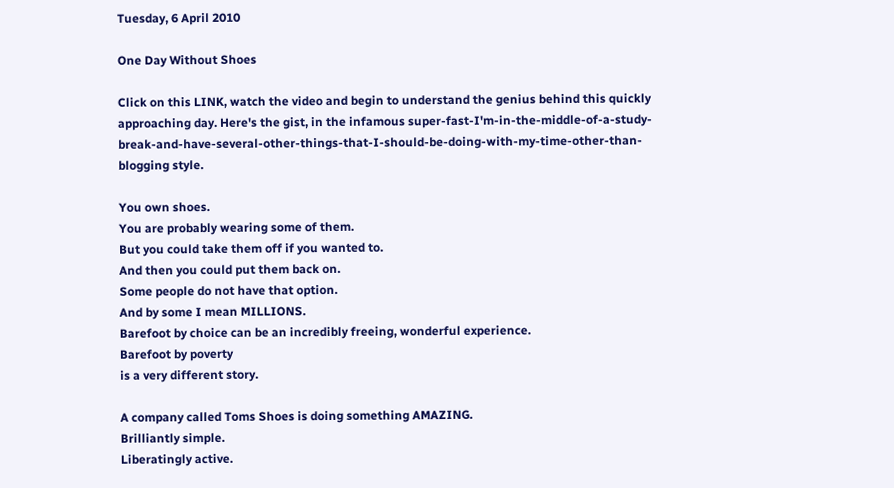Tuesday, 6 April 2010

One Day Without Shoes

Click on this LINK, watch the video and begin to understand the genius behind this quickly approaching day. Here's the gist, in the infamous super-fast-I'm-in-the-middle-of-a-study-break-and-have-several-other-things-that-I-should-be-doing-with-my-time-other-than-blogging style.

You own shoes.
You are probably wearing some of them.
But you could take them off if you wanted to.
And then you could put them back on.
Some people do not have that option.
And by some I mean MILLIONS.
Barefoot by choice can be an incredibly freeing, wonderful experience.
Barefoot by poverty
is a very different story.

A company called Toms Shoes is doing something AMAZING.
Brilliantly simple.
Liberatingly active.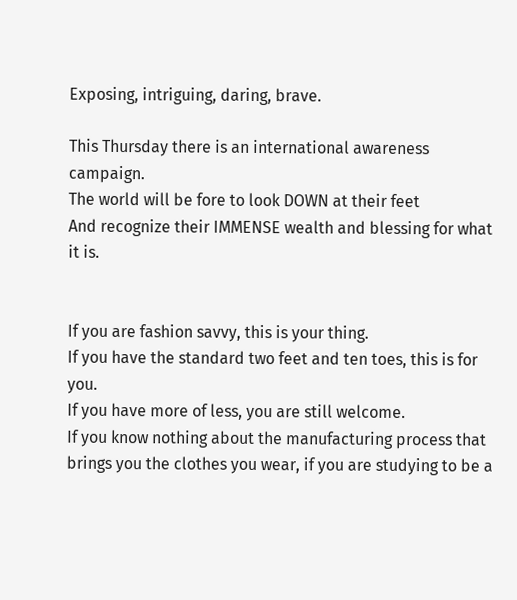Exposing, intriguing, daring, brave.

This Thursday there is an international awareness campaign.
The world will be fore to look DOWN at their feet
And recognize their IMMENSE wealth and blessing for what it is.


If you are fashion savvy, this is your thing.
If you have the standard two feet and ten toes, this is for you.
If you have more of less, you are still welcome.
If you know nothing about the manufacturing process that brings you the clothes you wear, if you are studying to be a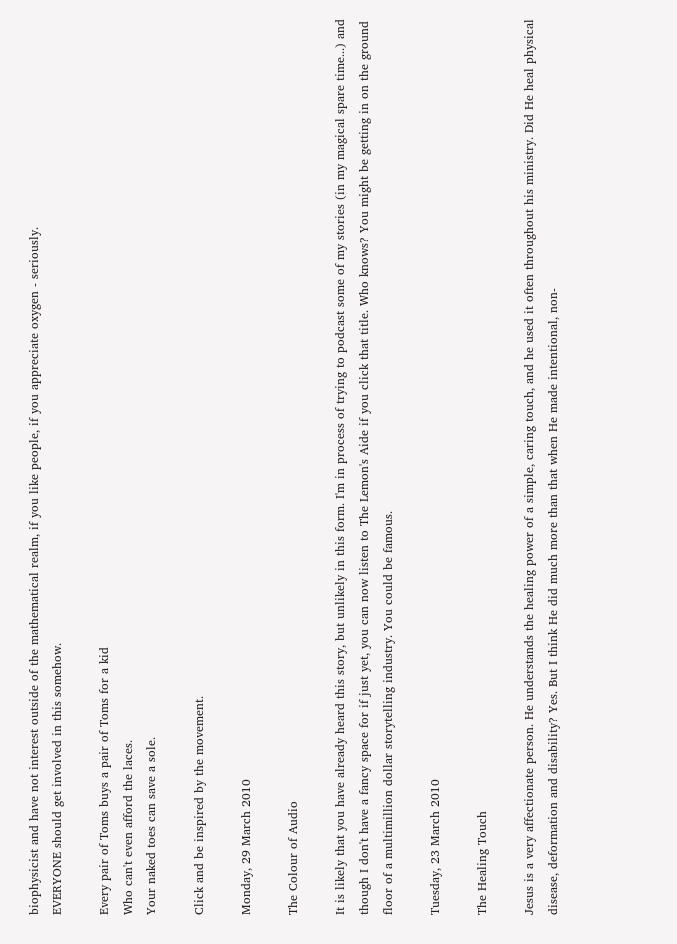biophysicist and have not interest outside of the mathematical realm, if you like people, if you appreciate oxygen - seriously.
EVERYONE should get involved in this somehow.

Every pair of Toms buys a pair of Toms for a kid
Who can't even afford the laces.
Your naked toes can save a sole.

Click and be inspired by the movement.

Monday, 29 March 2010

The Colour of Audio

It is likely that you have already heard this story, but unlikely in this form. I'm in process of trying to podcast some of my stories (in my magical spare time...) and though I don't have a fancy space for if just yet, you can now listen to The Lemon's Aide if you click that title. Who knows? You might be getting in on the ground floor of a multimillion dollar storytelling industry. You could be famous.

Tuesday, 23 March 2010

The Healing Touch

Jesus is a very affectionate person. He understands the healing power of a simple, caring touch, and he used it often throughout his ministry. Did He heal physical disease, deformation and disability? Yes. But I think He did much more than that when He made intentional, non-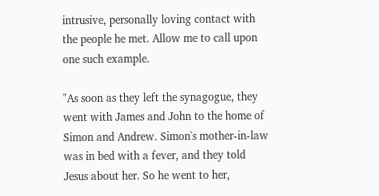intrusive, personally loving contact with the people he met. Allow me to call upon one such example.

"As soon as they left the synagogue, they went with James and John to the home of Simon and Andrew. Simon's mother-in-law was in bed with a fever, and they told Jesus about her. So he went to her,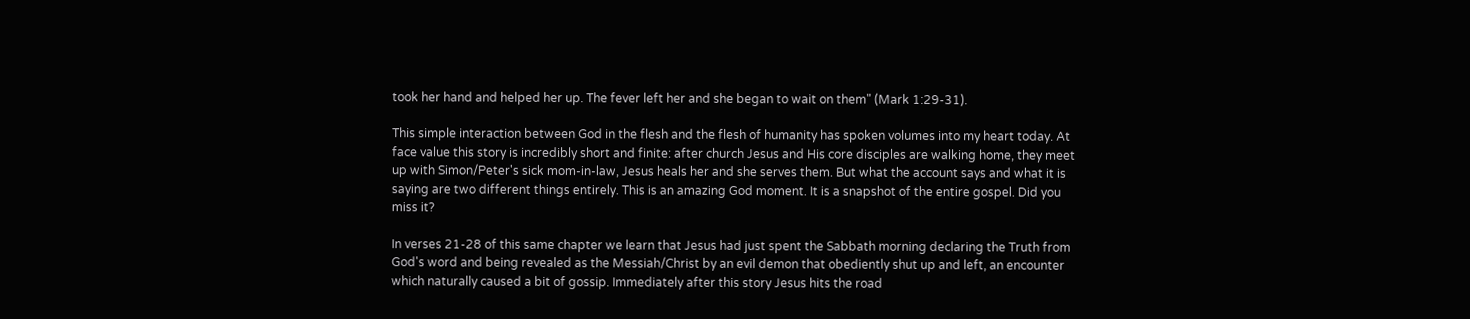took her hand and helped her up. The fever left her and she began to wait on them" (Mark 1:29-31).

This simple interaction between God in the flesh and the flesh of humanity has spoken volumes into my heart today. At face value this story is incredibly short and finite: after church Jesus and His core disciples are walking home, they meet up with Simon/Peter's sick mom-in-law, Jesus heals her and she serves them. But what the account says and what it is saying are two different things entirely. This is an amazing God moment. It is a snapshot of the entire gospel. Did you miss it?

In verses 21-28 of this same chapter we learn that Jesus had just spent the Sabbath morning declaring the Truth from God's word and being revealed as the Messiah/Christ by an evil demon that obediently shut up and left, an encounter which naturally caused a bit of gossip. Immediately after this story Jesus hits the road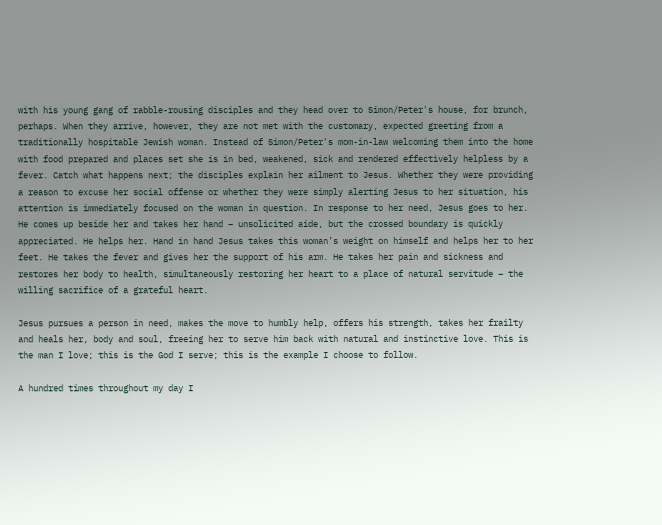with his young gang of rabble-rousing disciples and they head over to Simon/Peter's house, for brunch, perhaps. When they arrive, however, they are not met with the customary, expected greeting from a traditionally hospitable Jewish woman. Instead of Simon/Peter's mom-in-law welcoming them into the home with food prepared and places set she is in bed, weakened, sick and rendered effectively helpless by a fever. Catch what happens next; the disciples explain her ailment to Jesus. Whether they were providing a reason to excuse her social offense or whether they were simply alerting Jesus to her situation, his attention is immediately focused on the woman in question. In response to her need, Jesus goes to her. He comes up beside her and takes her hand – unsolicited aide, but the crossed boundary is quickly appreciated. He helps her. Hand in hand Jesus takes this woman’s weight on himself and helps her to her feet. He takes the fever and gives her the support of his arm. He takes her pain and sickness and restores her body to health, simultaneously restoring her heart to a place of natural servitude – the willing sacrifice of a grateful heart.

Jesus pursues a person in need, makes the move to humbly help, offers his strength, takes her frailty and heals her, body and soul, freeing her to serve him back with natural and instinctive love. This is the man I love; this is the God I serve; this is the example I choose to follow.

A hundred times throughout my day I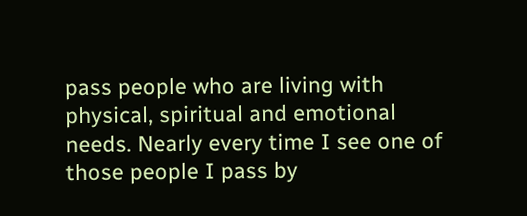pass people who are living with physical, spiritual and emotional needs. Nearly every time I see one of those people I pass by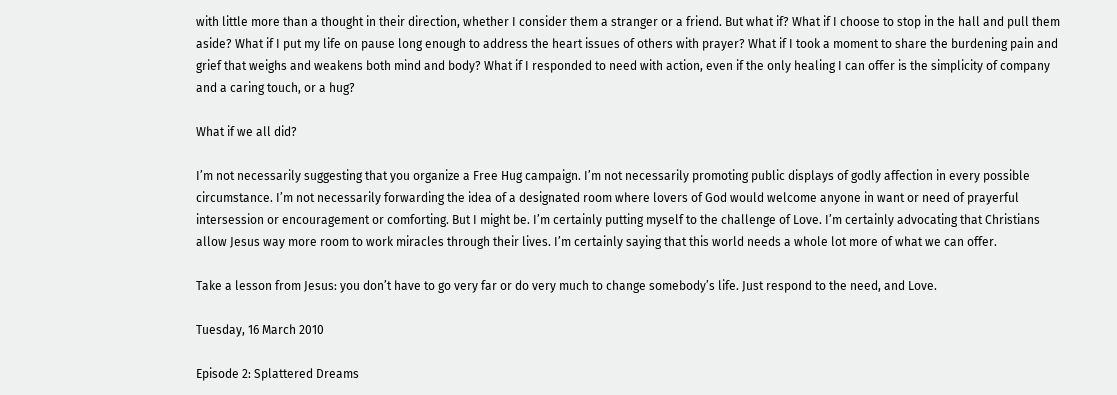with little more than a thought in their direction, whether I consider them a stranger or a friend. But what if? What if I choose to stop in the hall and pull them aside? What if I put my life on pause long enough to address the heart issues of others with prayer? What if I took a moment to share the burdening pain and grief that weighs and weakens both mind and body? What if I responded to need with action, even if the only healing I can offer is the simplicity of company and a caring touch, or a hug?

What if we all did?

I’m not necessarily suggesting that you organize a Free Hug campaign. I’m not necessarily promoting public displays of godly affection in every possible circumstance. I’m not necessarily forwarding the idea of a designated room where lovers of God would welcome anyone in want or need of prayerful intersession or encouragement or comforting. But I might be. I’m certainly putting myself to the challenge of Love. I’m certainly advocating that Christians allow Jesus way more room to work miracles through their lives. I’m certainly saying that this world needs a whole lot more of what we can offer.

Take a lesson from Jesus: you don’t have to go very far or do very much to change somebody’s life. Just respond to the need, and Love.

Tuesday, 16 March 2010

Episode 2: Splattered Dreams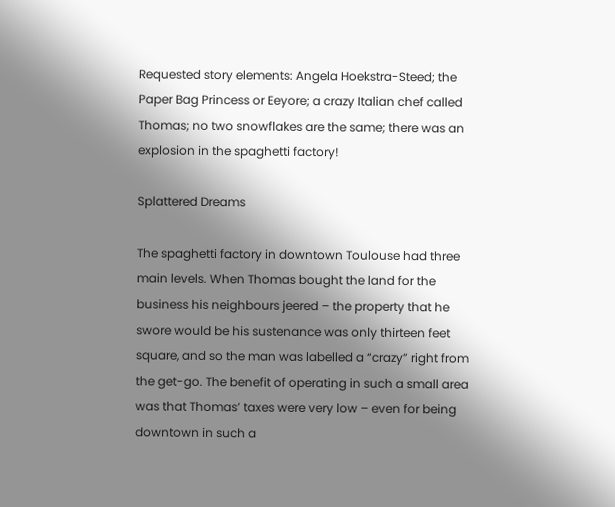Requested story elements: Angela Hoekstra-Steed; the Paper Bag Princess or Eeyore; a crazy Italian chef called Thomas; no two snowflakes are the same; there was an explosion in the spaghetti factory!

Splattered Dreams

The spaghetti factory in downtown Toulouse had three main levels. When Thomas bought the land for the business his neighbours jeered – the property that he swore would be his sustenance was only thirteen feet square, and so the man was labelled a “crazy” right from the get-go. The benefit of operating in such a small area was that Thomas’ taxes were very low – even for being downtown in such a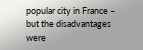popular city in France – but the disadvantages were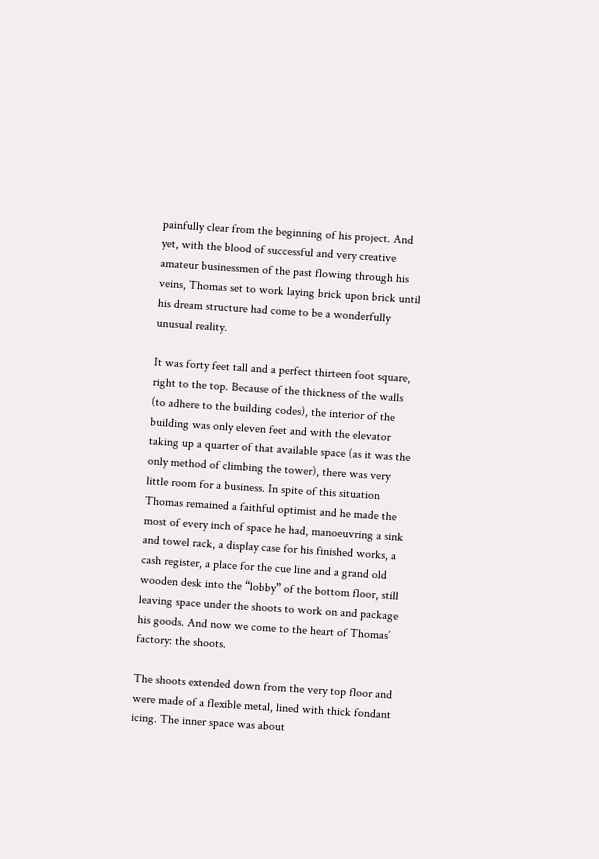painfully clear from the beginning of his project. And yet, with the blood of successful and very creative amateur businessmen of the past flowing through his veins, Thomas set to work laying brick upon brick until his dream structure had come to be a wonderfully unusual reality.

It was forty feet tall and a perfect thirteen foot square, right to the top. Because of the thickness of the walls (to adhere to the building codes), the interior of the building was only eleven feet and with the elevator taking up a quarter of that available space (as it was the only method of climbing the tower), there was very little room for a business. In spite of this situation Thomas remained a faithful optimist and he made the most of every inch of space he had, manoeuvring a sink and towel rack, a display case for his finished works, a cash register, a place for the cue line and a grand old wooden desk into the “lobby” of the bottom floor, still leaving space under the shoots to work on and package his goods. And now we come to the heart of Thomas’ factory: the shoots.

The shoots extended down from the very top floor and were made of a flexible metal, lined with thick fondant icing. The inner space was about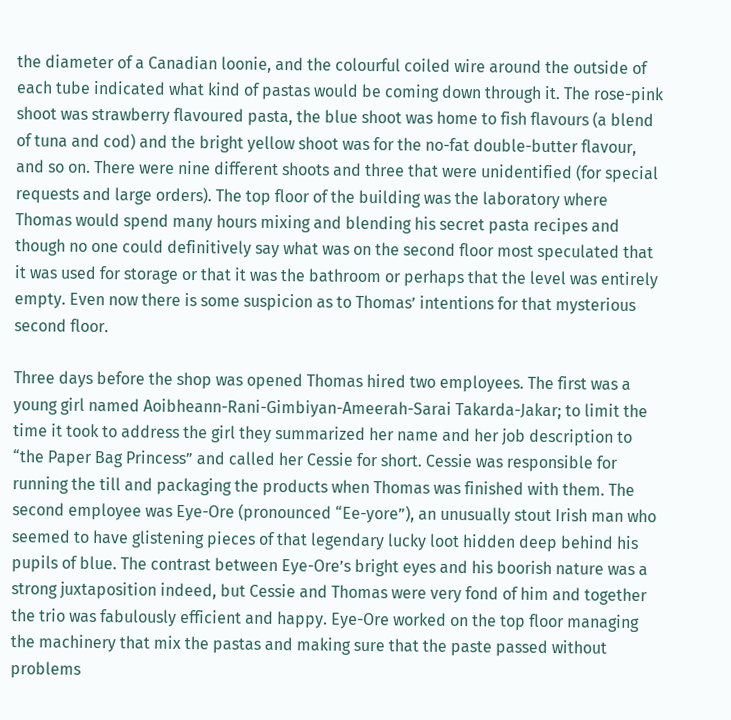the diameter of a Canadian loonie, and the colourful coiled wire around the outside of each tube indicated what kind of pastas would be coming down through it. The rose-pink shoot was strawberry flavoured pasta, the blue shoot was home to fish flavours (a blend of tuna and cod) and the bright yellow shoot was for the no-fat double-butter flavour, and so on. There were nine different shoots and three that were unidentified (for special requests and large orders). The top floor of the building was the laboratory where Thomas would spend many hours mixing and blending his secret pasta recipes and though no one could definitively say what was on the second floor most speculated that it was used for storage or that it was the bathroom or perhaps that the level was entirely empty. Even now there is some suspicion as to Thomas’ intentions for that mysterious second floor.

Three days before the shop was opened Thomas hired two employees. The first was a young girl named Aoibheann-Rani-Gimbiyan-Ameerah-Sarai Takarda-Jakar; to limit the time it took to address the girl they summarized her name and her job description to “the Paper Bag Princess” and called her Cessie for short. Cessie was responsible for running the till and packaging the products when Thomas was finished with them. The second employee was Eye-Ore (pronounced “Ee-yore”), an unusually stout Irish man who seemed to have glistening pieces of that legendary lucky loot hidden deep behind his pupils of blue. The contrast between Eye-Ore’s bright eyes and his boorish nature was a strong juxtaposition indeed, but Cessie and Thomas were very fond of him and together the trio was fabulously efficient and happy. Eye-Ore worked on the top floor managing the machinery that mix the pastas and making sure that the paste passed without problems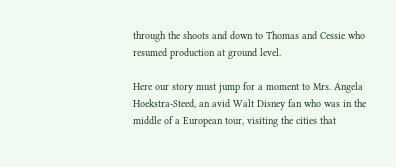through the shoots and down to Thomas and Cessie who resumed production at ground level.

Here our story must jump for a moment to Mrs. Angela Hoekstra-Steed, an avid Walt Disney fan who was in the middle of a European tour, visiting the cities that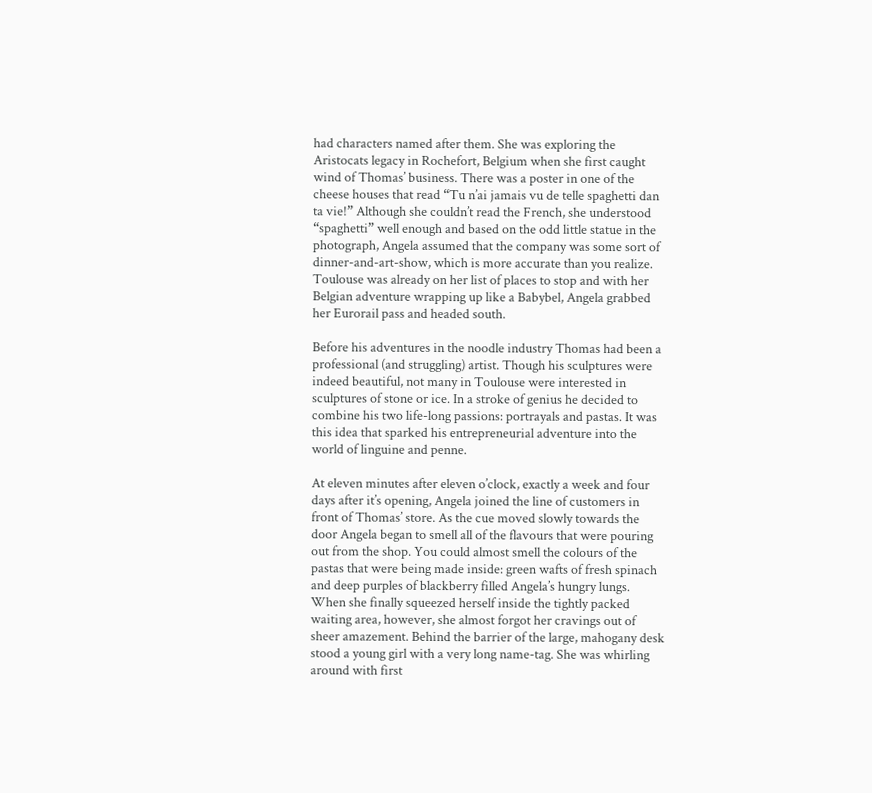had characters named after them. She was exploring the Aristocats legacy in Rochefort, Belgium when she first caught wind of Thomas’ business. There was a poster in one of the cheese houses that read “Tu n’ai jamais vu de telle spaghetti dan ta vie!” Although she couldn’t read the French, she understood “spaghetti” well enough and based on the odd little statue in the photograph, Angela assumed that the company was some sort of dinner-and-art-show, which is more accurate than you realize. Toulouse was already on her list of places to stop and with her Belgian adventure wrapping up like a Babybel, Angela grabbed her Eurorail pass and headed south.

Before his adventures in the noodle industry Thomas had been a professional (and struggling) artist. Though his sculptures were indeed beautiful, not many in Toulouse were interested in sculptures of stone or ice. In a stroke of genius he decided to combine his two life-long passions: portrayals and pastas. It was this idea that sparked his entrepreneurial adventure into the world of linguine and penne.

At eleven minutes after eleven o’clock, exactly a week and four days after it’s opening, Angela joined the line of customers in front of Thomas’ store. As the cue moved slowly towards the door Angela began to smell all of the flavours that were pouring out from the shop. You could almost smell the colours of the pastas that were being made inside: green wafts of fresh spinach and deep purples of blackberry filled Angela’s hungry lungs. When she finally squeezed herself inside the tightly packed waiting area, however, she almost forgot her cravings out of sheer amazement. Behind the barrier of the large, mahogany desk stood a young girl with a very long name-tag. She was whirling around with first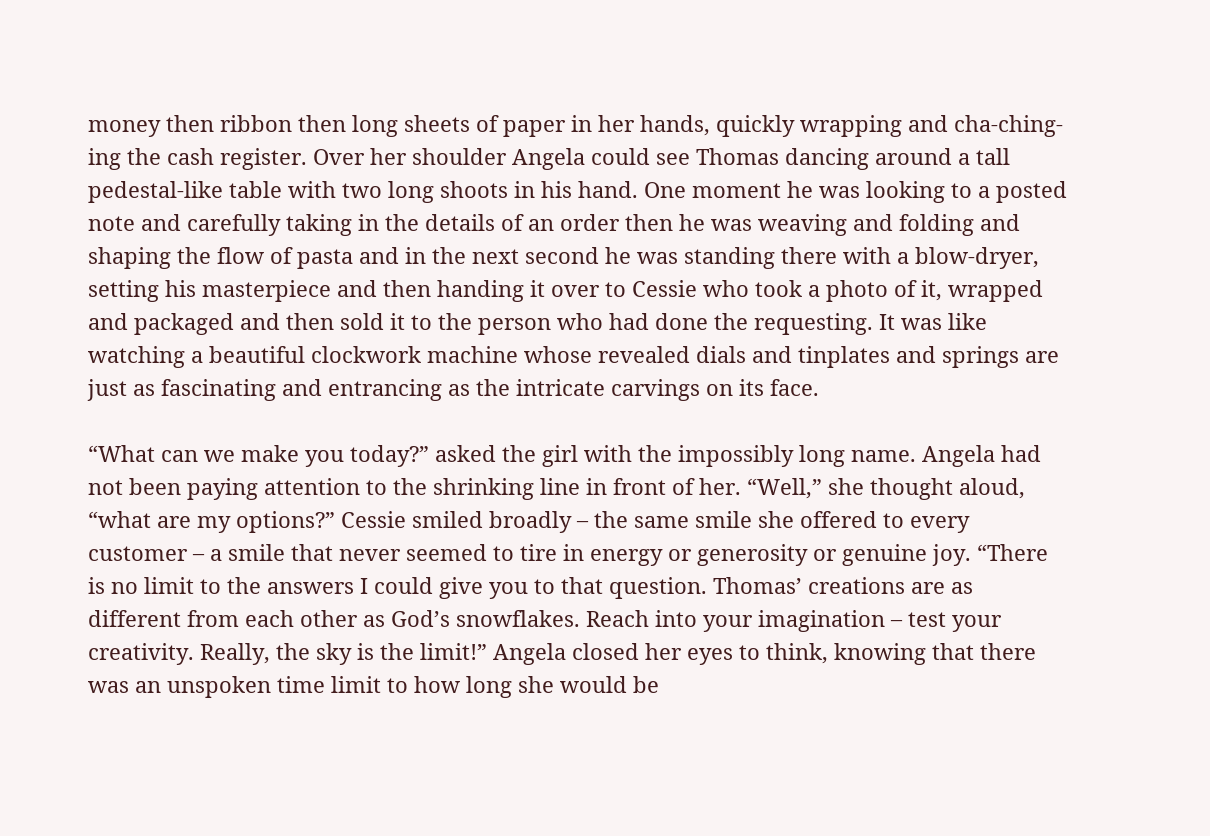money then ribbon then long sheets of paper in her hands, quickly wrapping and cha-ching-ing the cash register. Over her shoulder Angela could see Thomas dancing around a tall pedestal-like table with two long shoots in his hand. One moment he was looking to a posted note and carefully taking in the details of an order then he was weaving and folding and shaping the flow of pasta and in the next second he was standing there with a blow-dryer, setting his masterpiece and then handing it over to Cessie who took a photo of it, wrapped and packaged and then sold it to the person who had done the requesting. It was like watching a beautiful clockwork machine whose revealed dials and tinplates and springs are just as fascinating and entrancing as the intricate carvings on its face.

“What can we make you today?” asked the girl with the impossibly long name. Angela had not been paying attention to the shrinking line in front of her. “Well,” she thought aloud, “what are my options?” Cessie smiled broadly – the same smile she offered to every customer – a smile that never seemed to tire in energy or generosity or genuine joy. “There is no limit to the answers I could give you to that question. Thomas’ creations are as different from each other as God’s snowflakes. Reach into your imagination – test your creativity. Really, the sky is the limit!” Angela closed her eyes to think, knowing that there was an unspoken time limit to how long she would be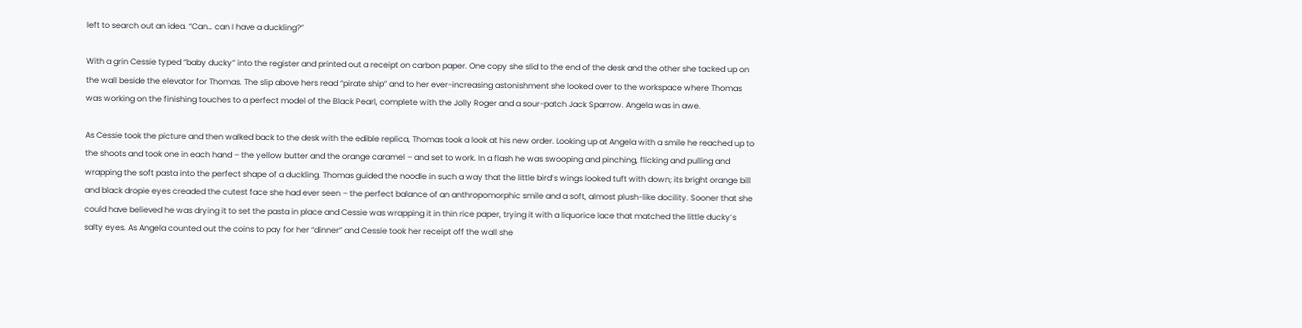left to search out an idea. “Can… can I have a duckling?”

With a grin Cessie typed “baby ducky” into the register and printed out a receipt on carbon paper. One copy she slid to the end of the desk and the other she tacked up on the wall beside the elevator for Thomas. The slip above hers read “pirate ship” and to her ever-increasing astonishment she looked over to the workspace where Thomas was working on the finishing touches to a perfect model of the Black Pearl, complete with the Jolly Roger and a sour-patch Jack Sparrow. Angela was in awe.

As Cessie took the picture and then walked back to the desk with the edible replica, Thomas took a look at his new order. Looking up at Angela with a smile he reached up to the shoots and took one in each hand – the yellow butter and the orange caramel – and set to work. In a flash he was swooping and pinching, flicking and pulling and wrapping the soft pasta into the perfect shape of a duckling. Thomas guided the noodle in such a way that the little bird’s wings looked tuft with down; its bright orange bill and black dropie eyes creaded the cutest face she had ever seen – the perfect balance of an anthropomorphic smile and a soft, almost plush-like docility. Sooner that she could have believed he was drying it to set the pasta in place and Cessie was wrapping it in thin rice paper, trying it with a liquorice lace that matched the little ducky’s salty eyes. As Angela counted out the coins to pay for her “dinner” and Cessie took her receipt off the wall she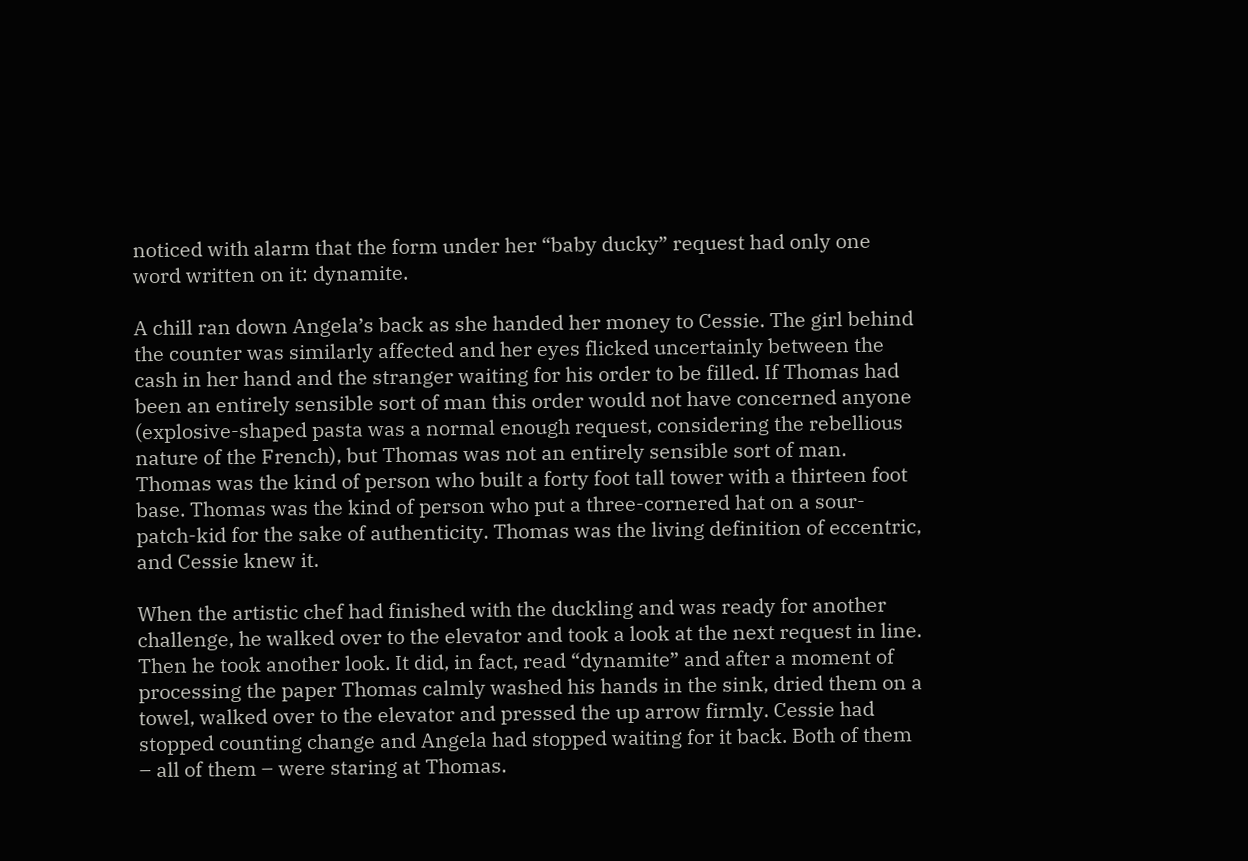noticed with alarm that the form under her “baby ducky” request had only one word written on it: dynamite.

A chill ran down Angela’s back as she handed her money to Cessie. The girl behind the counter was similarly affected and her eyes flicked uncertainly between the cash in her hand and the stranger waiting for his order to be filled. If Thomas had been an entirely sensible sort of man this order would not have concerned anyone (explosive-shaped pasta was a normal enough request, considering the rebellious nature of the French), but Thomas was not an entirely sensible sort of man. Thomas was the kind of person who built a forty foot tall tower with a thirteen foot base. Thomas was the kind of person who put a three-cornered hat on a sour-patch-kid for the sake of authenticity. Thomas was the living definition of eccentric, and Cessie knew it.

When the artistic chef had finished with the duckling and was ready for another challenge, he walked over to the elevator and took a look at the next request in line. Then he took another look. It did, in fact, read “dynamite” and after a moment of processing the paper Thomas calmly washed his hands in the sink, dried them on a towel, walked over to the elevator and pressed the up arrow firmly. Cessie had stopped counting change and Angela had stopped waiting for it back. Both of them – all of them – were staring at Thomas.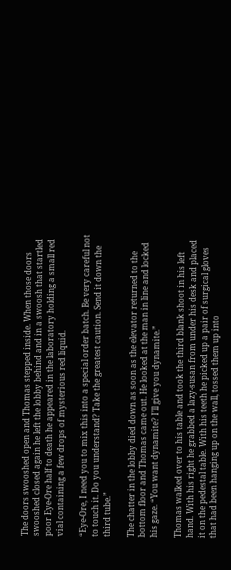The doors swooshed open and Thomas stepped inside. When those doors swooshed closed again he left the lobby behind and in a swoosh that startled poor Eye-Ore half to death he appeared in the laboratory holding a small red vial containing a few drops of mysterious red liquid.

“Eye-Ore, I need you to mix this into a special order batch. Be very careful not to touch it. Do you understand? Take the greatest caution. Send it down the third tube.”

The chatter in the lobby died down as soon as the elevator returned to the bottom floor and Thomas came out. He looked at the man in line and locked his gaze. “You want dynamite? I’ll give you dynamite.”

Thomas walked over to his table and took the third blank shoot in his left hand. With his right he grabbed a lazy-susan from under his desk and placed it on the pedestal table. With his teeth he picked up a pair of surgical gloves that had been hanging up on the wall, tossed them up into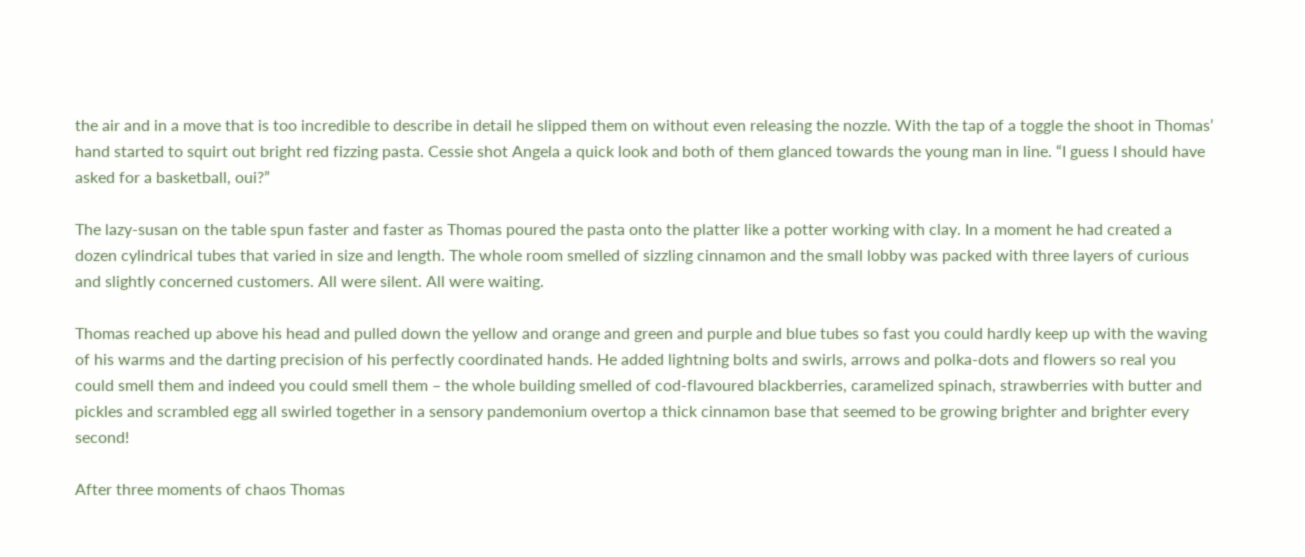the air and in a move that is too incredible to describe in detail he slipped them on without even releasing the nozzle. With the tap of a toggle the shoot in Thomas’ hand started to squirt out bright red fizzing pasta. Cessie shot Angela a quick look and both of them glanced towards the young man in line. “I guess I should have asked for a basketball, oui?”

The lazy-susan on the table spun faster and faster as Thomas poured the pasta onto the platter like a potter working with clay. In a moment he had created a dozen cylindrical tubes that varied in size and length. The whole room smelled of sizzling cinnamon and the small lobby was packed with three layers of curious and slightly concerned customers. All were silent. All were waiting.

Thomas reached up above his head and pulled down the yellow and orange and green and purple and blue tubes so fast you could hardly keep up with the waving of his warms and the darting precision of his perfectly coordinated hands. He added lightning bolts and swirls, arrows and polka-dots and flowers so real you could smell them and indeed you could smell them – the whole building smelled of cod-flavoured blackberries, caramelized spinach, strawberries with butter and pickles and scrambled egg all swirled together in a sensory pandemonium overtop a thick cinnamon base that seemed to be growing brighter and brighter every second!

After three moments of chaos Thomas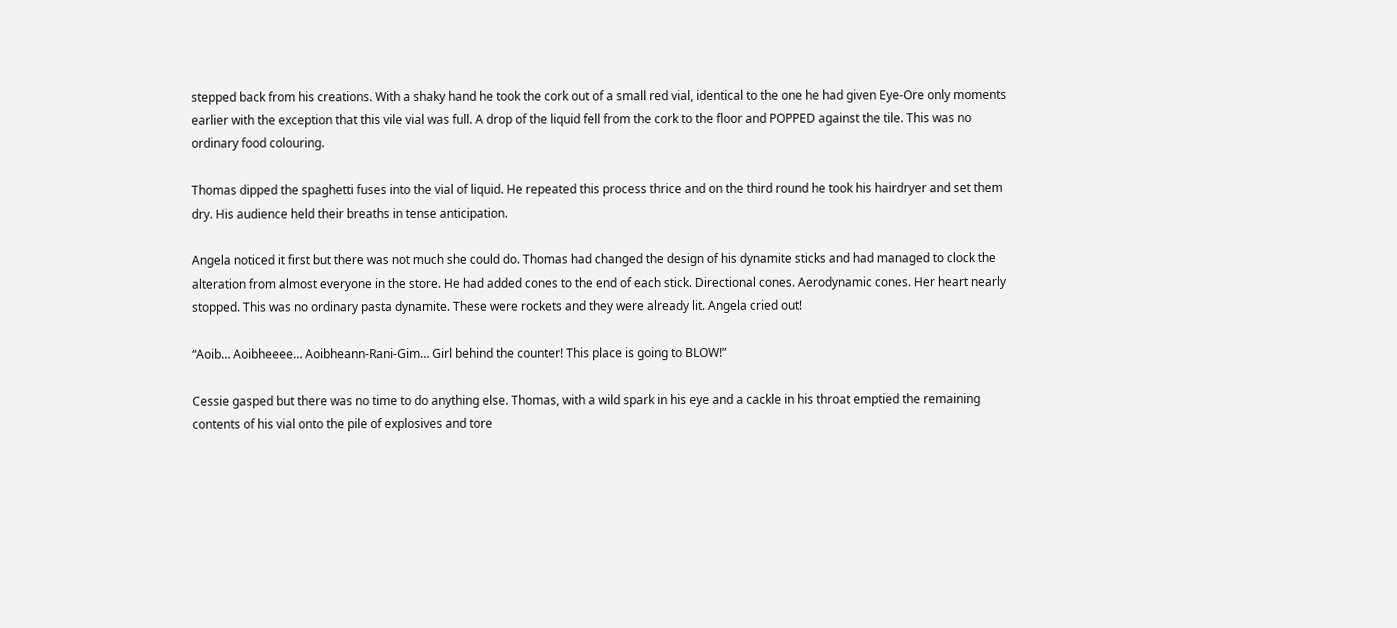stepped back from his creations. With a shaky hand he took the cork out of a small red vial, identical to the one he had given Eye-Ore only moments earlier with the exception that this vile vial was full. A drop of the liquid fell from the cork to the floor and POPPED against the tile. This was no ordinary food colouring.

Thomas dipped the spaghetti fuses into the vial of liquid. He repeated this process thrice and on the third round he took his hairdryer and set them dry. His audience held their breaths in tense anticipation.

Angela noticed it first but there was not much she could do. Thomas had changed the design of his dynamite sticks and had managed to clock the alteration from almost everyone in the store. He had added cones to the end of each stick. Directional cones. Aerodynamic cones. Her heart nearly stopped. This was no ordinary pasta dynamite. These were rockets and they were already lit. Angela cried out!

“Aoib… Aoibheeee… Aoibheann-Rani-Gim… Girl behind the counter! This place is going to BLOW!”

Cessie gasped but there was no time to do anything else. Thomas, with a wild spark in his eye and a cackle in his throat emptied the remaining contents of his vial onto the pile of explosives and tore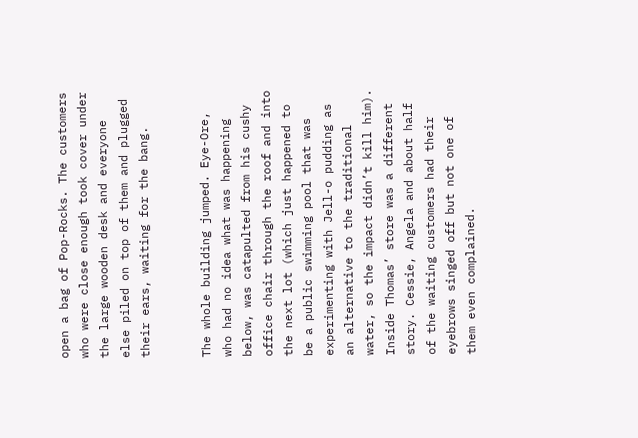open a bag of Pop-Rocks. The customers who were close enough took cover under the large wooden desk and everyone else piled on top of them and plugged their ears, waiting for the bang.


The whole building jumped. Eye-Ore, who had no idea what was happening below, was catapulted from his cushy office chair through the roof and into the next lot (which just happened to be a public swimming pool that was experimenting with Jell-o pudding as an alternative to the traditional water, so the impact didn’t kill him). Inside Thomas’ store was a different story. Cessie, Angela and about half of the waiting customers had their eyebrows singed off but not one of them even complained.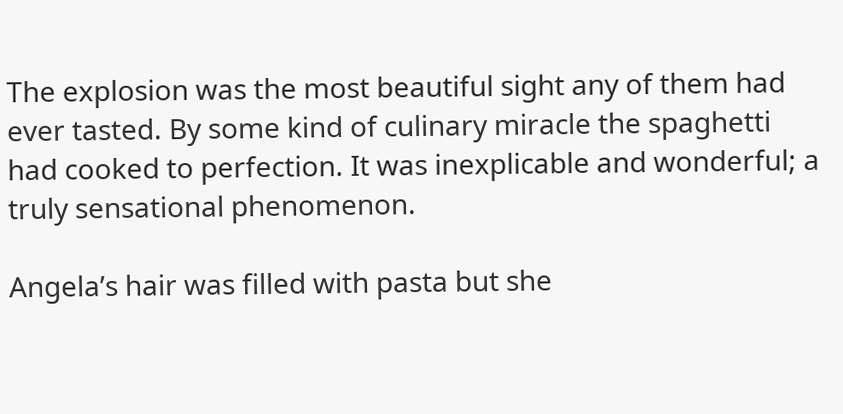The explosion was the most beautiful sight any of them had ever tasted. By some kind of culinary miracle the spaghetti had cooked to perfection. It was inexplicable and wonderful; a truly sensational phenomenon.

Angela’s hair was filled with pasta but she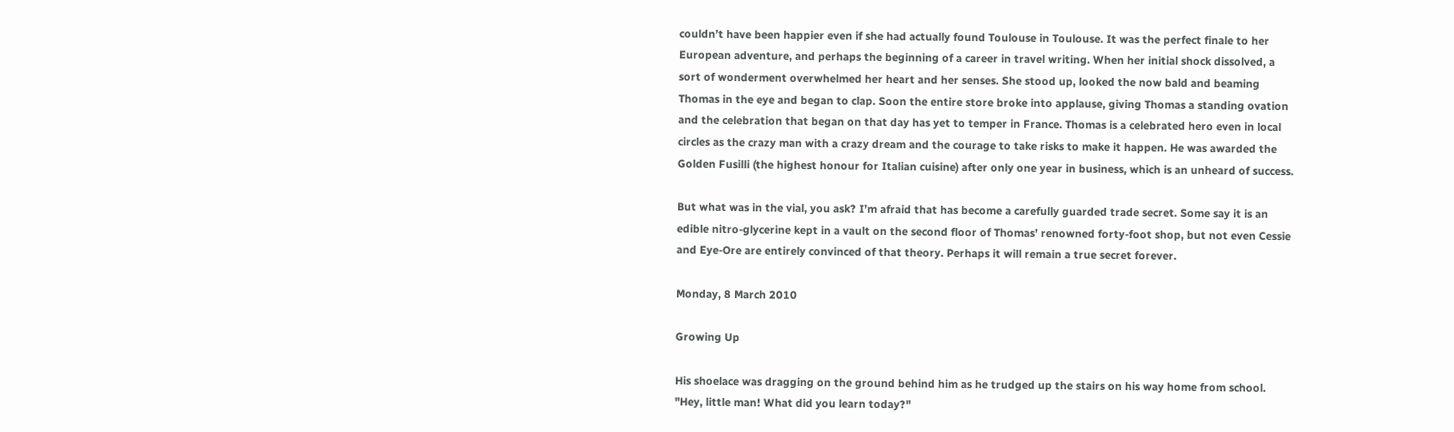couldn’t have been happier even if she had actually found Toulouse in Toulouse. It was the perfect finale to her European adventure, and perhaps the beginning of a career in travel writing. When her initial shock dissolved, a sort of wonderment overwhelmed her heart and her senses. She stood up, looked the now bald and beaming Thomas in the eye and began to clap. Soon the entire store broke into applause, giving Thomas a standing ovation and the celebration that began on that day has yet to temper in France. Thomas is a celebrated hero even in local circles as the crazy man with a crazy dream and the courage to take risks to make it happen. He was awarded the Golden Fusilli (the highest honour for Italian cuisine) after only one year in business, which is an unheard of success.

But what was in the vial, you ask? I’m afraid that has become a carefully guarded trade secret. Some say it is an edible nitro-glycerine kept in a vault on the second floor of Thomas’ renowned forty-foot shop, but not even Cessie and Eye-Ore are entirely convinced of that theory. Perhaps it will remain a true secret forever.

Monday, 8 March 2010

Growing Up

His shoelace was dragging on the ground behind him as he trudged up the stairs on his way home from school. "Hey, little man! What did you learn today?"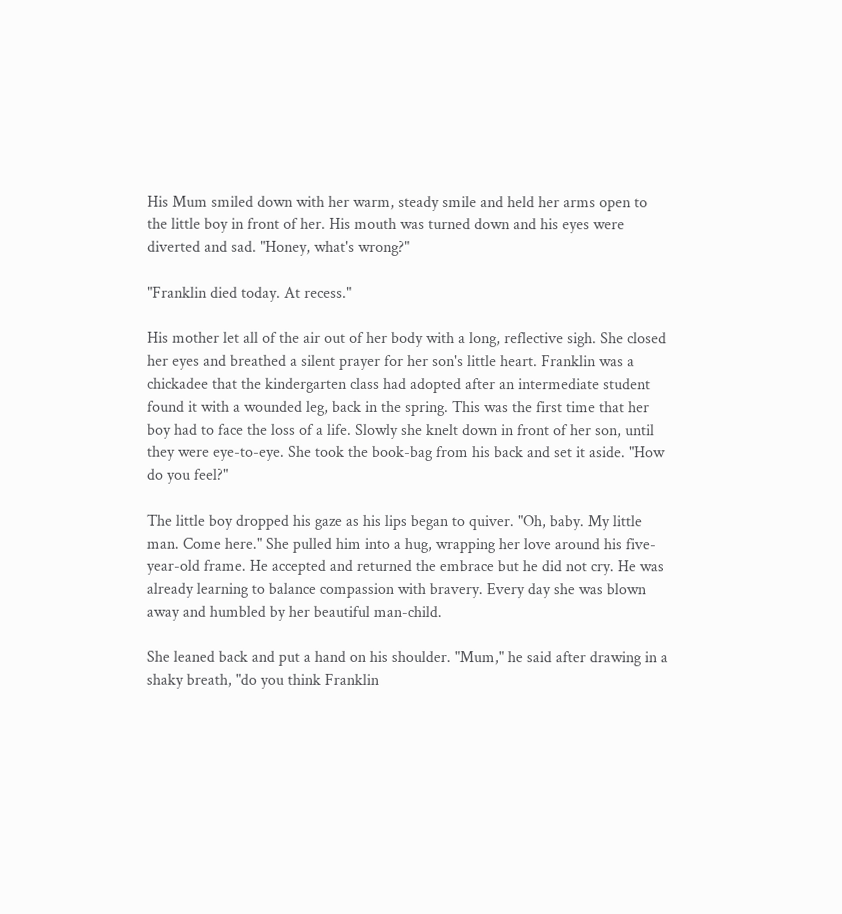His Mum smiled down with her warm, steady smile and held her arms open to the little boy in front of her. His mouth was turned down and his eyes were diverted and sad. "Honey, what's wrong?"

"Franklin died today. At recess."

His mother let all of the air out of her body with a long, reflective sigh. She closed her eyes and breathed a silent prayer for her son's little heart. Franklin was a chickadee that the kindergarten class had adopted after an intermediate student found it with a wounded leg, back in the spring. This was the first time that her boy had to face the loss of a life. Slowly she knelt down in front of her son, until they were eye-to-eye. She took the book-bag from his back and set it aside. "How do you feel?"

The little boy dropped his gaze as his lips began to quiver. "Oh, baby. My little man. Come here." She pulled him into a hug, wrapping her love around his five-year-old frame. He accepted and returned the embrace but he did not cry. He was already learning to balance compassion with bravery. Every day she was blown away and humbled by her beautiful man-child.

She leaned back and put a hand on his shoulder. "Mum," he said after drawing in a shaky breath, "do you think Franklin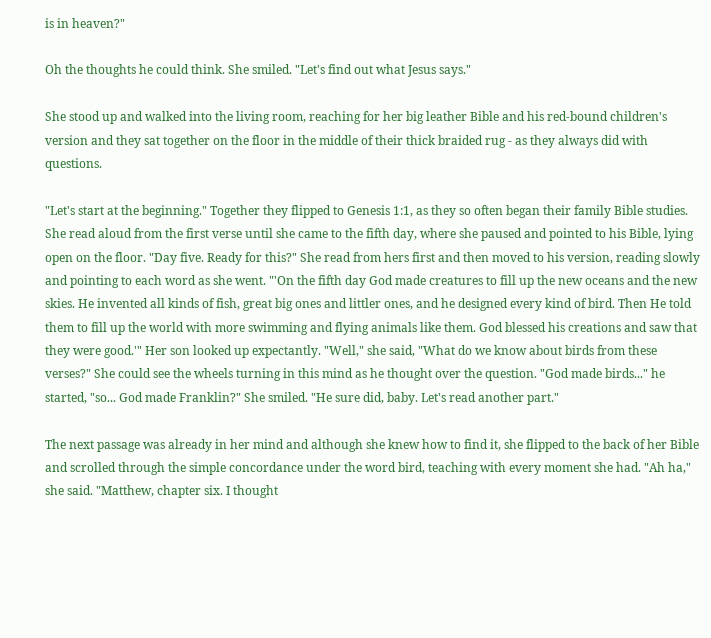is in heaven?"

Oh the thoughts he could think. She smiled. "Let's find out what Jesus says."

She stood up and walked into the living room, reaching for her big leather Bible and his red-bound children's version and they sat together on the floor in the middle of their thick braided rug - as they always did with questions.

"Let's start at the beginning." Together they flipped to Genesis 1:1, as they so often began their family Bible studies. She read aloud from the first verse until she came to the fifth day, where she paused and pointed to his Bible, lying open on the floor. "Day five. Ready for this?" She read from hers first and then moved to his version, reading slowly and pointing to each word as she went. "'On the fifth day God made creatures to fill up the new oceans and the new skies. He invented all kinds of fish, great big ones and littler ones, and he designed every kind of bird. Then He told them to fill up the world with more swimming and flying animals like them. God blessed his creations and saw that they were good.'" Her son looked up expectantly. "Well," she said, "What do we know about birds from these verses?" She could see the wheels turning in this mind as he thought over the question. "God made birds..." he started, "so... God made Franklin?" She smiled. "He sure did, baby. Let's read another part."

The next passage was already in her mind and although she knew how to find it, she flipped to the back of her Bible and scrolled through the simple concordance under the word bird, teaching with every moment she had. "Ah ha," she said. "Matthew, chapter six. I thought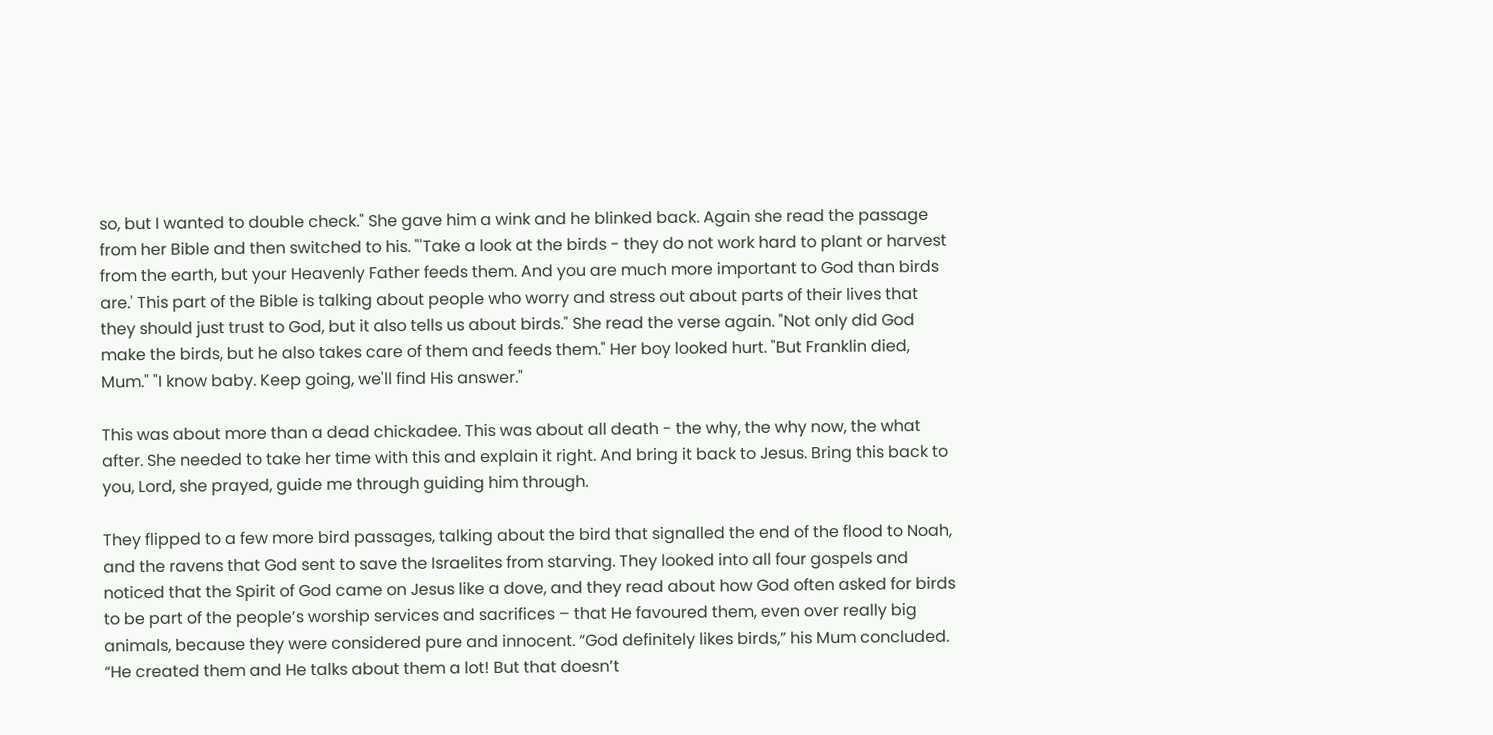so, but I wanted to double check." She gave him a wink and he blinked back. Again she read the passage from her Bible and then switched to his. "'Take a look at the birds - they do not work hard to plant or harvest from the earth, but your Heavenly Father feeds them. And you are much more important to God than birds are.' This part of the Bible is talking about people who worry and stress out about parts of their lives that they should just trust to God, but it also tells us about birds." She read the verse again. "Not only did God make the birds, but he also takes care of them and feeds them." Her boy looked hurt. "But Franklin died, Mum." "I know baby. Keep going, we'll find His answer."

This was about more than a dead chickadee. This was about all death - the why, the why now, the what after. She needed to take her time with this and explain it right. And bring it back to Jesus. Bring this back to you, Lord, she prayed, guide me through guiding him through.

They flipped to a few more bird passages, talking about the bird that signalled the end of the flood to Noah, and the ravens that God sent to save the Israelites from starving. They looked into all four gospels and noticed that the Spirit of God came on Jesus like a dove, and they read about how God often asked for birds to be part of the people’s worship services and sacrifices – that He favoured them, even over really big animals, because they were considered pure and innocent. “God definitely likes birds,” his Mum concluded. “He created them and He talks about them a lot! But that doesn’t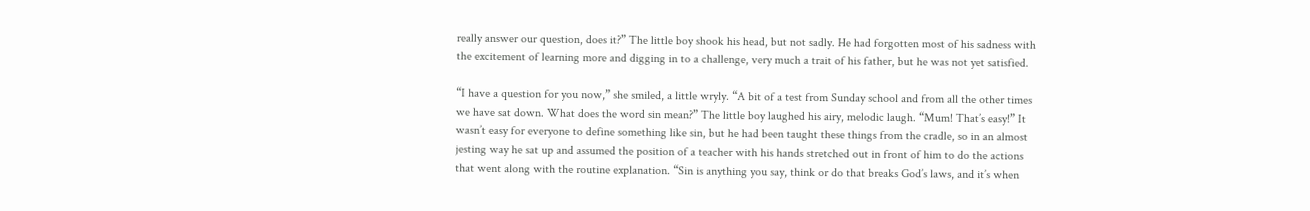really answer our question, does it?” The little boy shook his head, but not sadly. He had forgotten most of his sadness with the excitement of learning more and digging in to a challenge, very much a trait of his father, but he was not yet satisfied.

“I have a question for you now,” she smiled, a little wryly. “A bit of a test from Sunday school and from all the other times we have sat down. What does the word sin mean?” The little boy laughed his airy, melodic laugh. “Mum! That’s easy!” It wasn’t easy for everyone to define something like sin, but he had been taught these things from the cradle, so in an almost jesting way he sat up and assumed the position of a teacher with his hands stretched out in front of him to do the actions that went along with the routine explanation. “Sin is anything you say, think or do that breaks God’s laws, and it’s when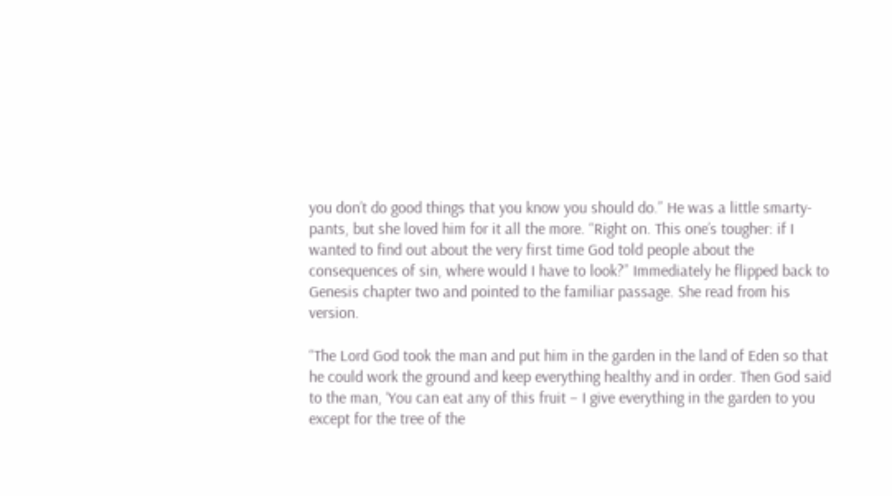you don’t do good things that you know you should do.” He was a little smarty-pants, but she loved him for it all the more. “Right on. This one’s tougher: if I wanted to find out about the very first time God told people about the consequences of sin, where would I have to look?” Immediately he flipped back to Genesis chapter two and pointed to the familiar passage. She read from his version.

“The Lord God took the man and put him in the garden in the land of Eden so that he could work the ground and keep everything healthy and in order. Then God said to the man, ‘You can eat any of this fruit – I give everything in the garden to you except for the tree of the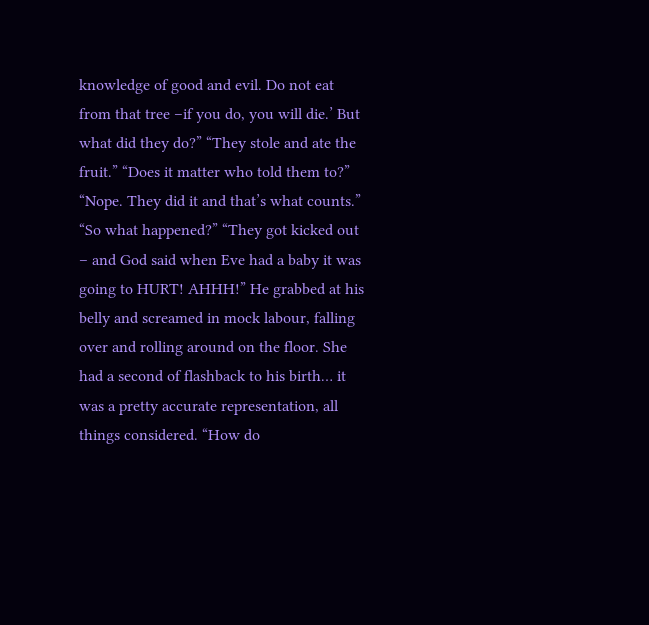knowledge of good and evil. Do not eat from that tree –if you do, you will die.’ But what did they do?” “They stole and ate the fruit.” “Does it matter who told them to?” “Nope. They did it and that’s what counts.” “So what happened?” “They got kicked out – and God said when Eve had a baby it was going to HURT! AHHH!” He grabbed at his belly and screamed in mock labour, falling over and rolling around on the floor. She had a second of flashback to his birth… it was a pretty accurate representation, all things considered. “How do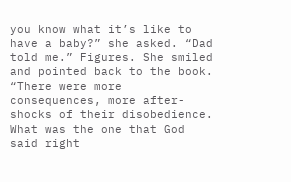you know what it’s like to have a baby?” she asked. “Dad told me.” Figures. She smiled and pointed back to the book. “There were more consequences, more after-shocks of their disobedience. What was the one that God said right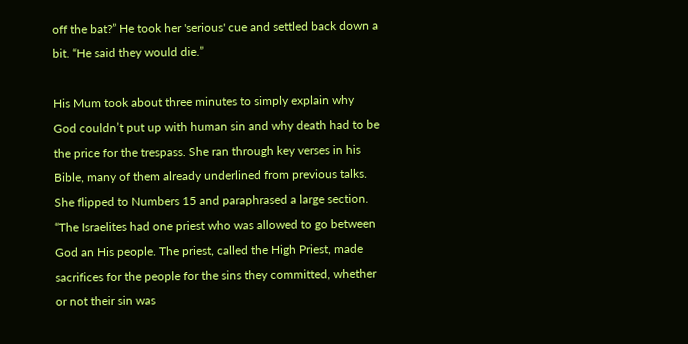off the bat?” He took her 'serious' cue and settled back down a bit. “He said they would die.”

His Mum took about three minutes to simply explain why God couldn’t put up with human sin and why death had to be the price for the trespass. She ran through key verses in his Bible, many of them already underlined from previous talks. She flipped to Numbers 15 and paraphrased a large section. “The Israelites had one priest who was allowed to go between God an His people. The priest, called the High Priest, made sacrifices for the people for the sins they committed, whether or not their sin was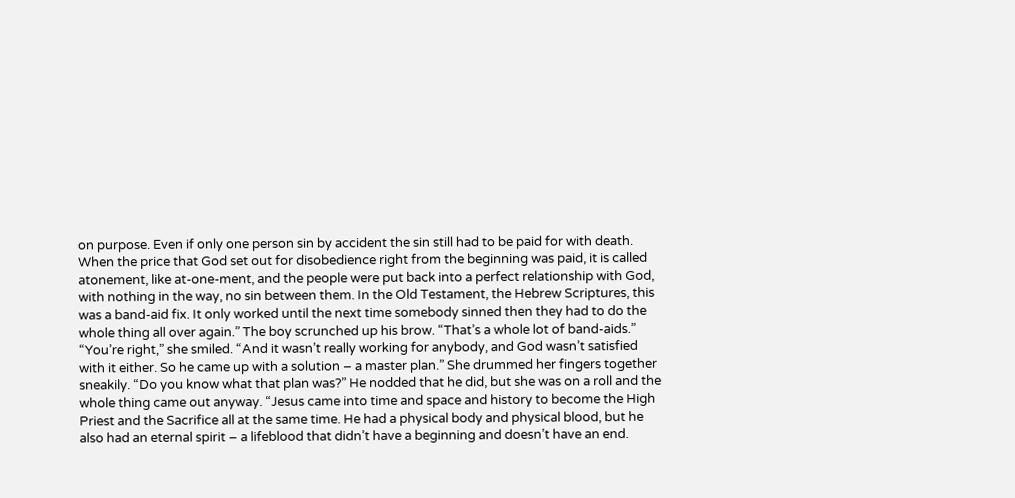on purpose. Even if only one person sin by accident the sin still had to be paid for with death. When the price that God set out for disobedience right from the beginning was paid, it is called atonement, like at-one-ment, and the people were put back into a perfect relationship with God, with nothing in the way, no sin between them. In the Old Testament, the Hebrew Scriptures, this was a band-aid fix. It only worked until the next time somebody sinned then they had to do the whole thing all over again.” The boy scrunched up his brow. “That’s a whole lot of band-aids.” “You’re right,” she smiled. “And it wasn’t really working for anybody, and God wasn’t satisfied with it either. So he came up with a solution – a master plan.” She drummed her fingers together sneakily. “Do you know what that plan was?” He nodded that he did, but she was on a roll and the whole thing came out anyway. “Jesus came into time and space and history to become the High Priest and the Sacrifice all at the same time. He had a physical body and physical blood, but he also had an eternal spirit – a lifeblood that didn’t have a beginning and doesn’t have an end.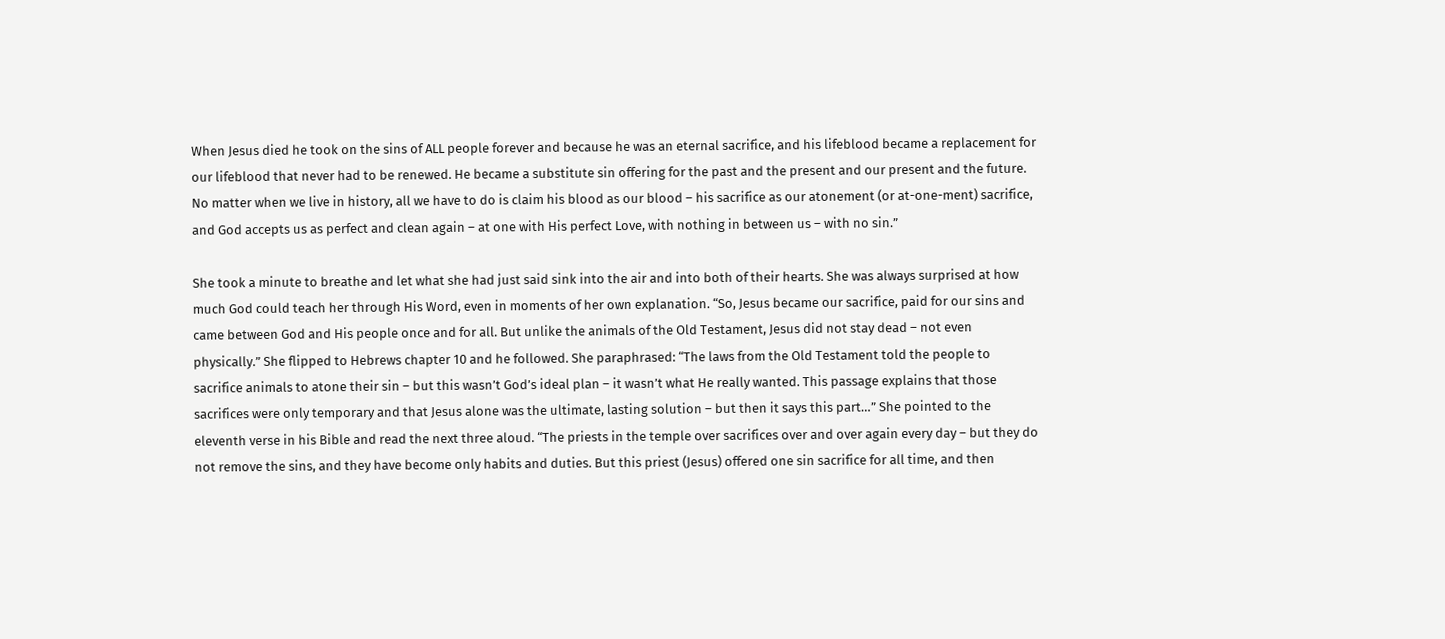When Jesus died he took on the sins of ALL people forever and because he was an eternal sacrifice, and his lifeblood became a replacement for our lifeblood that never had to be renewed. He became a substitute sin offering for the past and the present and our present and the future. No matter when we live in history, all we have to do is claim his blood as our blood – his sacrifice as our atonement (or at-one-ment) sacrifice, and God accepts us as perfect and clean again – at one with His perfect Love, with nothing in between us – with no sin.”

She took a minute to breathe and let what she had just said sink into the air and into both of their hearts. She was always surprised at how much God could teach her through His Word, even in moments of her own explanation. “So, Jesus became our sacrifice, paid for our sins and came between God and His people once and for all. But unlike the animals of the Old Testament, Jesus did not stay dead – not even physically.” She flipped to Hebrews chapter 10 and he followed. She paraphrased: “The laws from the Old Testament told the people to sacrifice animals to atone their sin – but this wasn’t God’s ideal plan – it wasn’t what He really wanted. This passage explains that those sacrifices were only temporary and that Jesus alone was the ultimate, lasting solution – but then it says this part…” She pointed to the eleventh verse in his Bible and read the next three aloud. “The priests in the temple over sacrifices over and over again every day – but they do not remove the sins, and they have become only habits and duties. But this priest (Jesus) offered one sin sacrifice for all time, and then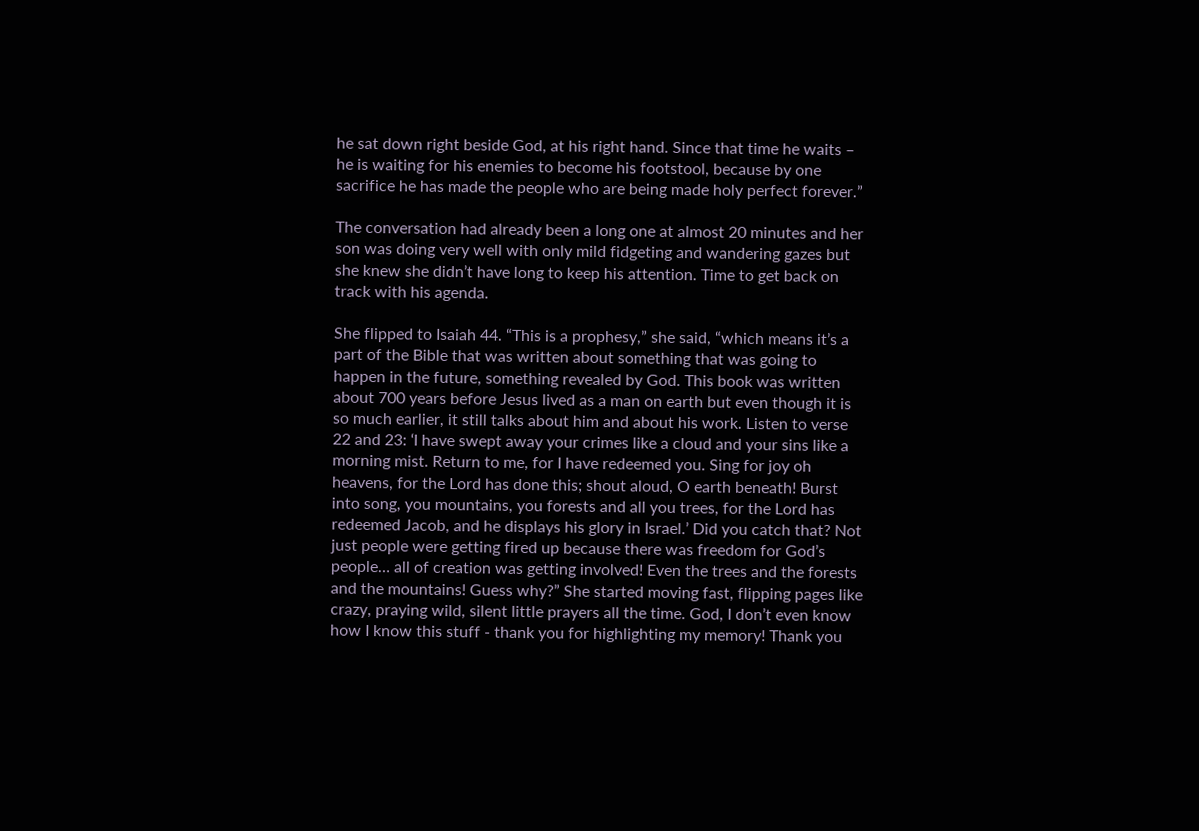he sat down right beside God, at his right hand. Since that time he waits – he is waiting for his enemies to become his footstool, because by one sacrifice he has made the people who are being made holy perfect forever.”

The conversation had already been a long one at almost 20 minutes and her son was doing very well with only mild fidgeting and wandering gazes but she knew she didn’t have long to keep his attention. Time to get back on track with his agenda.

She flipped to Isaiah 44. “This is a prophesy,” she said, “which means it’s a part of the Bible that was written about something that was going to happen in the future, something revealed by God. This book was written about 700 years before Jesus lived as a man on earth but even though it is so much earlier, it still talks about him and about his work. Listen to verse 22 and 23: ‘I have swept away your crimes like a cloud and your sins like a morning mist. Return to me, for I have redeemed you. Sing for joy oh heavens, for the Lord has done this; shout aloud, O earth beneath! Burst into song, you mountains, you forests and all you trees, for the Lord has redeemed Jacob, and he displays his glory in Israel.’ Did you catch that? Not just people were getting fired up because there was freedom for God’s people… all of creation was getting involved! Even the trees and the forests and the mountains! Guess why?” She started moving fast, flipping pages like crazy, praying wild, silent little prayers all the time. God, I don’t even know how I know this stuff - thank you for highlighting my memory! Thank you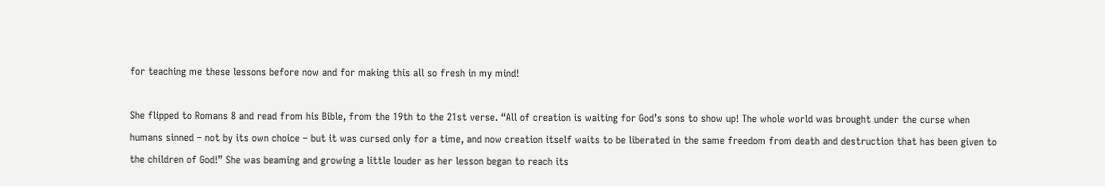for teaching me these lessons before now and for making this all so fresh in my mind!

She flipped to Romans 8 and read from his Bible, from the 19th to the 21st verse. “All of creation is waiting for God’s sons to show up! The whole world was brought under the curse when humans sinned – not by its own choice – but it was cursed only for a time, and now creation itself waits to be liberated in the same freedom from death and destruction that has been given to the children of God!” She was beaming and growing a little louder as her lesson began to reach its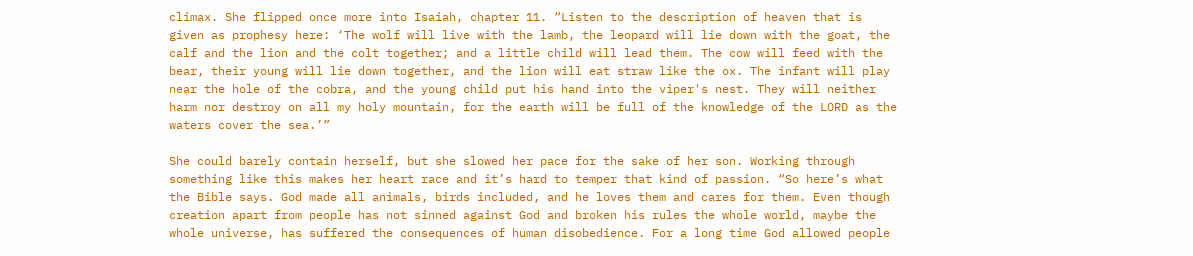climax. She flipped once more into Isaiah, chapter 11. “Listen to the description of heaven that is given as prophesy here: ‘The wolf will live with the lamb, the leopard will lie down with the goat, the calf and the lion and the colt together; and a little child will lead them. The cow will feed with the bear, their young will lie down together, and the lion will eat straw like the ox. The infant will play near the hole of the cobra, and the young child put his hand into the viper's nest. They will neither harm nor destroy on all my holy mountain, for the earth will be full of the knowledge of the LORD as the waters cover the sea.’”

She could barely contain herself, but she slowed her pace for the sake of her son. Working through something like this makes her heart race and it’s hard to temper that kind of passion. “So here’s what the Bible says. God made all animals, birds included, and he loves them and cares for them. Even though creation apart from people has not sinned against God and broken his rules the whole world, maybe the whole universe, has suffered the consequences of human disobedience. For a long time God allowed people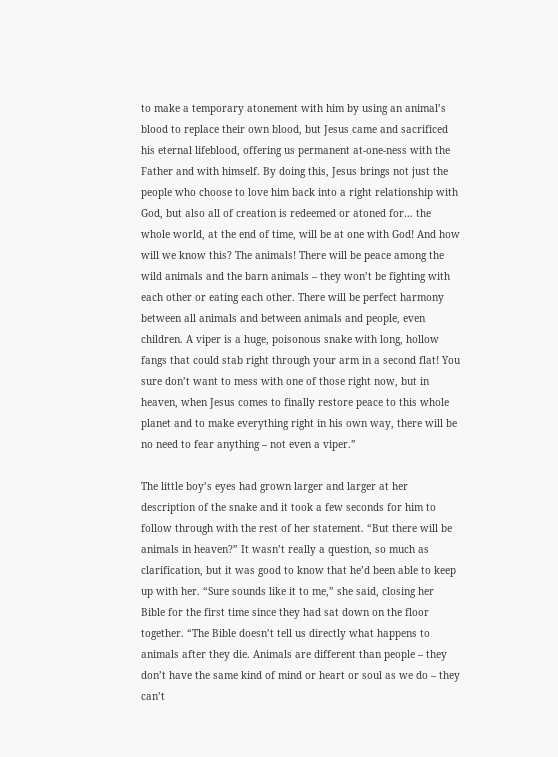to make a temporary atonement with him by using an animal’s blood to replace their own blood, but Jesus came and sacrificed his eternal lifeblood, offering us permanent at-one-ness with the Father and with himself. By doing this, Jesus brings not just the people who choose to love him back into a right relationship with God, but also all of creation is redeemed or atoned for… the whole world, at the end of time, will be at one with God! And how will we know this? The animals! There will be peace among the wild animals and the barn animals – they won’t be fighting with each other or eating each other. There will be perfect harmony between all animals and between animals and people, even children. A viper is a huge, poisonous snake with long, hollow fangs that could stab right through your arm in a second flat! You sure don’t want to mess with one of those right now, but in heaven, when Jesus comes to finally restore peace to this whole planet and to make everything right in his own way, there will be no need to fear anything – not even a viper.”

The little boy’s eyes had grown larger and larger at her description of the snake and it took a few seconds for him to follow through with the rest of her statement. “But there will be animals in heaven?” It wasn’t really a question, so much as clarification, but it was good to know that he’d been able to keep up with her. “Sure sounds like it to me,” she said, closing her Bible for the first time since they had sat down on the floor together. “The Bible doesn’t tell us directly what happens to animals after they die. Animals are different than people – they don’t have the same kind of mind or heart or soul as we do – they can’t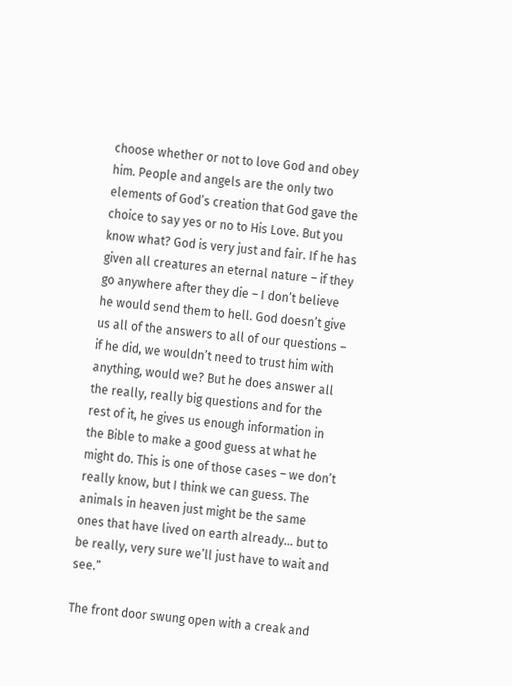choose whether or not to love God and obey him. People and angels are the only two elements of God’s creation that God gave the choice to say yes or no to His Love. But you know what? God is very just and fair. If he has given all creatures an eternal nature – if they go anywhere after they die – I don’t believe he would send them to hell. God doesn’t give us all of the answers to all of our questions – if he did, we wouldn’t need to trust him with anything, would we? But he does answer all the really, really big questions and for the rest of it, he gives us enough information in the Bible to make a good guess at what he might do. This is one of those cases – we don’t really know, but I think we can guess. The animals in heaven just might be the same ones that have lived on earth already… but to be really, very sure we’ll just have to wait and see.”

The front door swung open with a creak and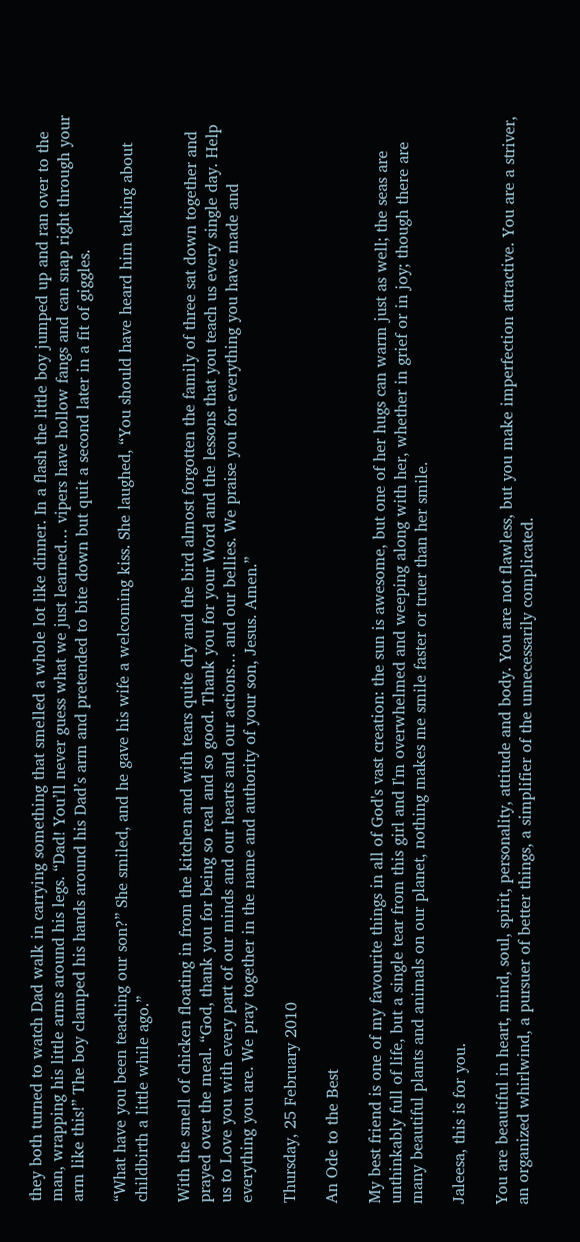they both turned to watch Dad walk in carrying something that smelled a whole lot like dinner. In a flash the little boy jumped up and ran over to the man, wrapping his little arms around his legs. “Dad! You’ll never guess what we just learned… vipers have hollow fangs and can snap right through your arm like this!” The boy clamped his hands around his Dad’s arm and pretended to bite down but quit a second later in a fit of giggles.

“What have you been teaching our son?” She smiled, and he gave his wife a welcoming kiss. She laughed, “You should have heard him talking about childbirth a little while ago.”

With the smell of chicken floating in from the kitchen and with tears quite dry and the bird almost forgotten the family of three sat down together and prayed over the meal. “God, thank you for being so real and so good. Thank you for your Word and the lessons that you teach us every single day. Help us to Love you with every part of our minds and our hearts and our actions… and our bellies. We praise you for everything you have made and everything you are. We pray together in the name and authority of your son, Jesus. Amen.”

Thursday, 25 February 2010

An Ode to the Best

My best friend is one of my favourite things in all of God's vast creation: the sun is awesome, but one of her hugs can warm just as well; the seas are unthinkably full of life, but a single tear from this girl and I'm overwhelmed and weeping along with her, whether in grief or in joy; though there are many beautiful plants and animals on our planet, nothing makes me smile faster or truer than her smile.

Jaleesa, this is for you.

You are beautiful in heart, mind, soul, spirit, personality, attitude and body. You are not flawless, but you make imperfection attractive. You are a striver, an organized whirlwind, a pursuer of better things, a simplifier of the unnecessarily complicated.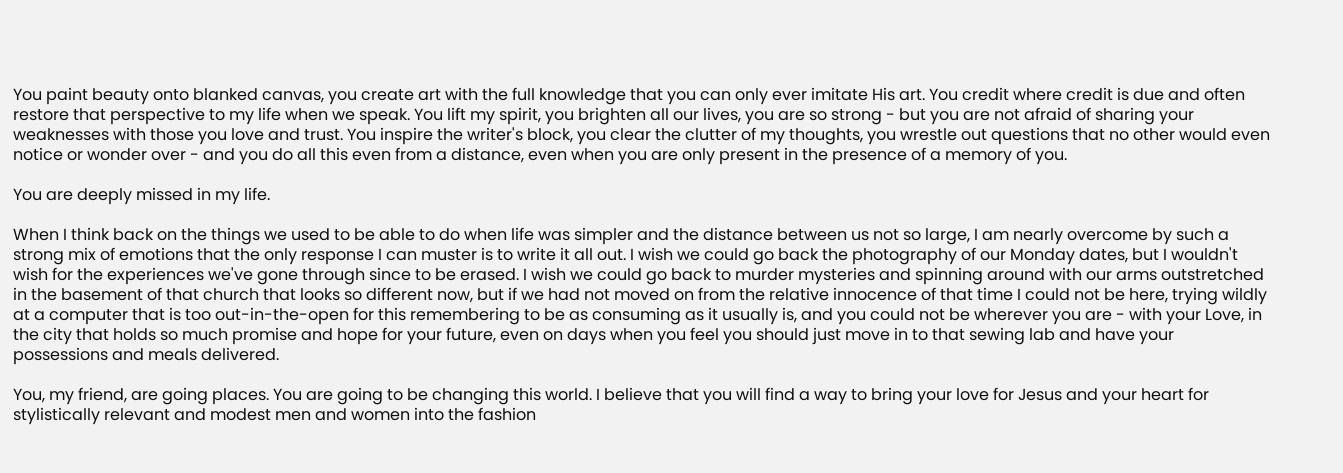You paint beauty onto blanked canvas, you create art with the full knowledge that you can only ever imitate His art. You credit where credit is due and often restore that perspective to my life when we speak. You lift my spirit, you brighten all our lives, you are so strong - but you are not afraid of sharing your weaknesses with those you love and trust. You inspire the writer's block, you clear the clutter of my thoughts, you wrestle out questions that no other would even notice or wonder over - and you do all this even from a distance, even when you are only present in the presence of a memory of you.

You are deeply missed in my life.

When I think back on the things we used to be able to do when life was simpler and the distance between us not so large, I am nearly overcome by such a strong mix of emotions that the only response I can muster is to write it all out. I wish we could go back the photography of our Monday dates, but I wouldn't wish for the experiences we've gone through since to be erased. I wish we could go back to murder mysteries and spinning around with our arms outstretched in the basement of that church that looks so different now, but if we had not moved on from the relative innocence of that time I could not be here, trying wildly at a computer that is too out-in-the-open for this remembering to be as consuming as it usually is, and you could not be wherever you are - with your Love, in the city that holds so much promise and hope for your future, even on days when you feel you should just move in to that sewing lab and have your possessions and meals delivered.

You, my friend, are going places. You are going to be changing this world. I believe that you will find a way to bring your love for Jesus and your heart for stylistically relevant and modest men and women into the fashion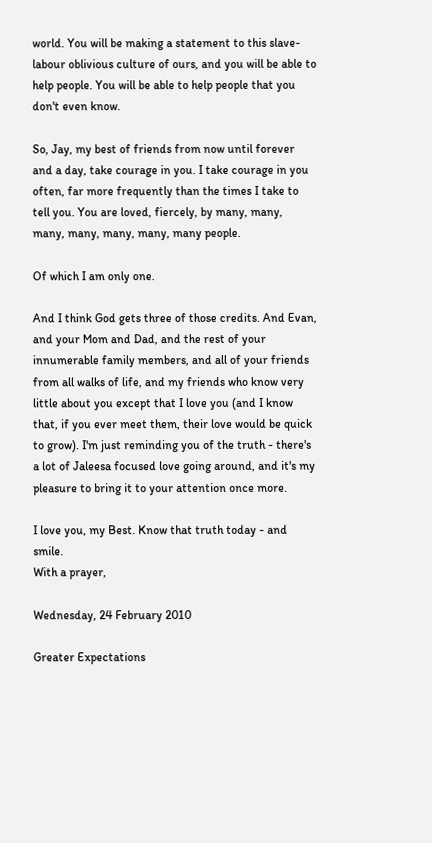world. You will be making a statement to this slave-labour oblivious culture of ours, and you will be able to help people. You will be able to help people that you don't even know.

So, Jay, my best of friends from now until forever and a day, take courage in you. I take courage in you often, far more frequently than the times I take to tell you. You are loved, fiercely, by many, many, many, many, many, many, many people.

Of which I am only one.

And I think God gets three of those credits. And Evan, and your Mom and Dad, and the rest of your innumerable family members, and all of your friends from all walks of life, and my friends who know very little about you except that I love you (and I know that, if you ever meet them, their love would be quick to grow). I'm just reminding you of the truth - there's a lot of Jaleesa focused love going around, and it's my pleasure to bring it to your attention once more.

I love you, my Best. Know that truth today - and smile.
With a prayer,

Wednesday, 24 February 2010

Greater Expectations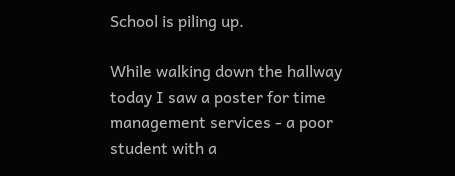School is piling up.

While walking down the hallway today I saw a poster for time management services - a poor student with a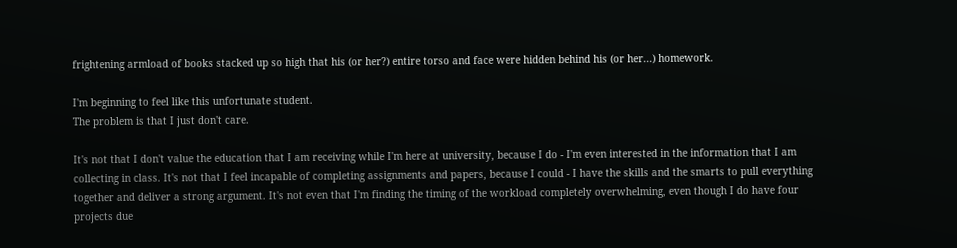frightening armload of books stacked up so high that his (or her?) entire torso and face were hidden behind his (or her...) homework.

I'm beginning to feel like this unfortunate student.
The problem is that I just don't care.

It's not that I don't value the education that I am receiving while I'm here at university, because I do - I'm even interested in the information that I am collecting in class. It's not that I feel incapable of completing assignments and papers, because I could - I have the skills and the smarts to pull everything together and deliver a strong argument. It's not even that I'm finding the timing of the workload completely overwhelming, even though I do have four projects due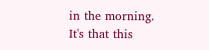in the morning. It's that this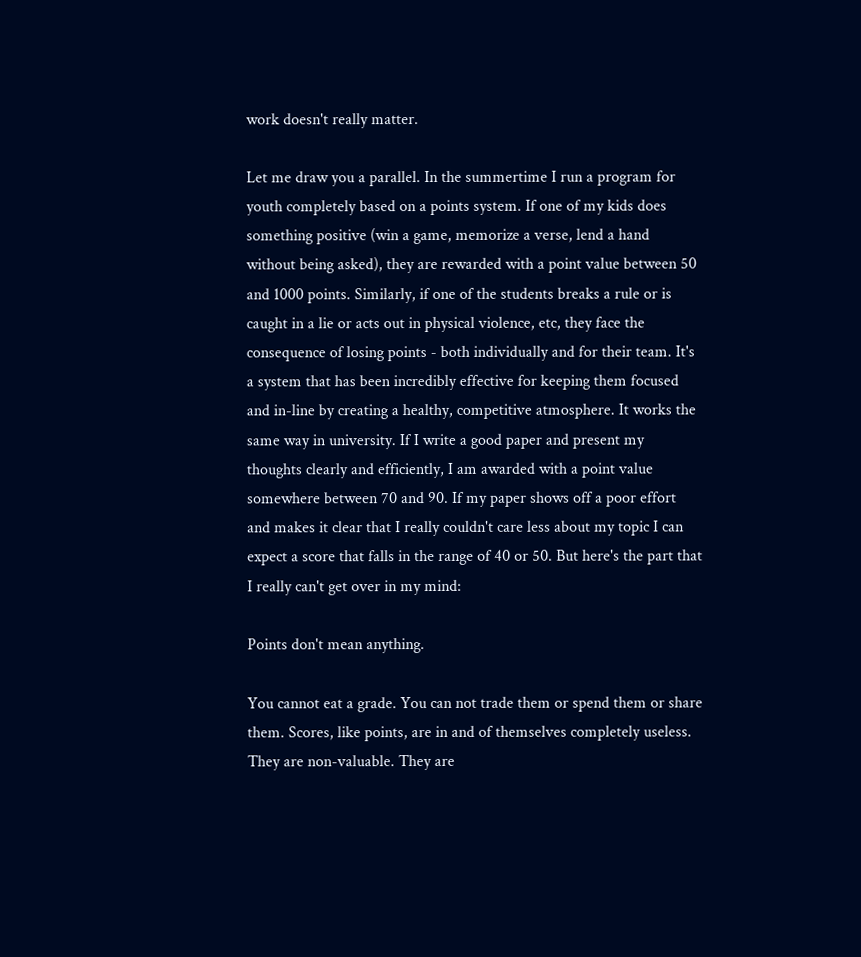work doesn't really matter.

Let me draw you a parallel. In the summertime I run a program for youth completely based on a points system. If one of my kids does something positive (win a game, memorize a verse, lend a hand without being asked), they are rewarded with a point value between 50 and 1000 points. Similarly, if one of the students breaks a rule or is caught in a lie or acts out in physical violence, etc, they face the consequence of losing points - both individually and for their team. It's a system that has been incredibly effective for keeping them focused and in-line by creating a healthy, competitive atmosphere. It works the same way in university. If I write a good paper and present my thoughts clearly and efficiently, I am awarded with a point value somewhere between 70 and 90. If my paper shows off a poor effort and makes it clear that I really couldn't care less about my topic I can expect a score that falls in the range of 40 or 50. But here's the part that I really can't get over in my mind:

Points don't mean anything.

You cannot eat a grade. You can not trade them or spend them or share them. Scores, like points, are in and of themselves completely useless. They are non-valuable. They are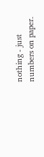nothing - just numbers on paper.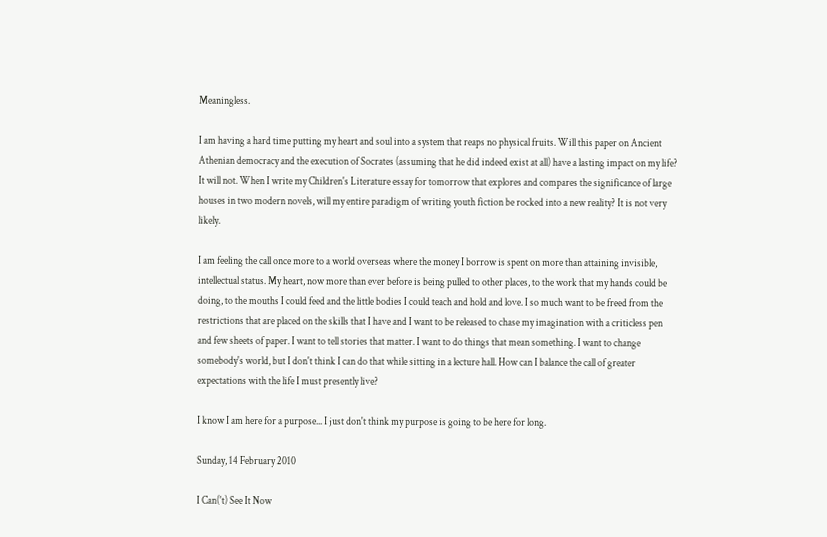Meaningless.

I am having a hard time putting my heart and soul into a system that reaps no physical fruits. Will this paper on Ancient Athenian democracy and the execution of Socrates (assuming that he did indeed exist at all) have a lasting impact on my life? It will not. When I write my Children's Literature essay for tomorrow that explores and compares the significance of large houses in two modern novels, will my entire paradigm of writing youth fiction be rocked into a new reality? It is not very likely.

I am feeling the call once more to a world overseas where the money I borrow is spent on more than attaining invisible, intellectual status. My heart, now more than ever before is being pulled to other places, to the work that my hands could be doing, to the mouths I could feed and the little bodies I could teach and hold and love. I so much want to be freed from the restrictions that are placed on the skills that I have and I want to be released to chase my imagination with a criticless pen and few sheets of paper. I want to tell stories that matter. I want to do things that mean something. I want to change somebody's world, but I don't think I can do that while sitting in a lecture hall. How can I balance the call of greater expectations with the life I must presently live?

I know I am here for a purpose... I just don't think my purpose is going to be here for long.

Sunday, 14 February 2010

I Can('t) See It Now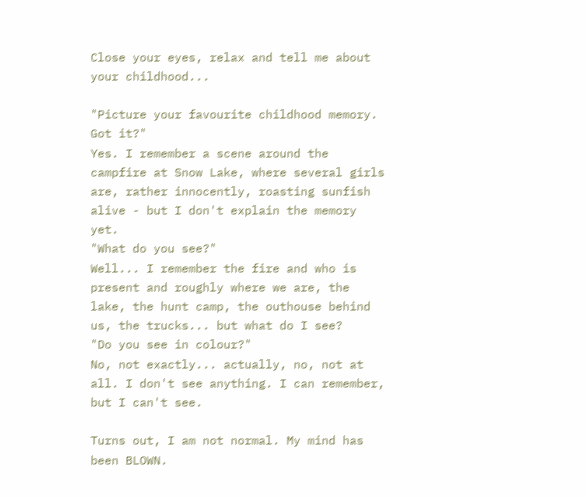Close your eyes, relax and tell me about your childhood...

"Picture your favourite childhood memory. Got it?"
Yes. I remember a scene around the campfire at Snow Lake, where several girls are, rather innocently, roasting sunfish alive - but I don't explain the memory yet.
"What do you see?"
Well... I remember the fire and who is present and roughly where we are, the lake, the hunt camp, the outhouse behind us, the trucks... but what do I see?
"Do you see in colour?"
No, not exactly... actually, no, not at all. I don't see anything. I can remember, but I can't see.

Turns out, I am not normal. My mind has been BLOWN.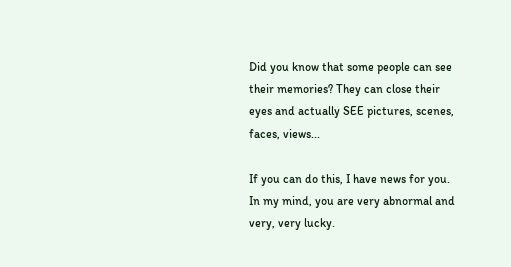Did you know that some people can see their memories? They can close their eyes and actually SEE pictures, scenes, faces, views...

If you can do this, I have news for you. In my mind, you are very abnormal and very, very lucky.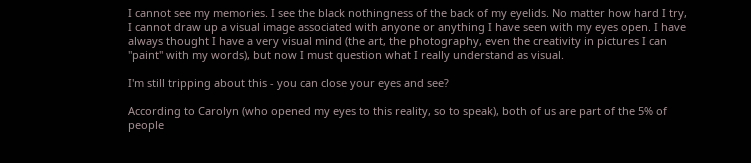I cannot see my memories. I see the black nothingness of the back of my eyelids. No matter how hard I try, I cannot draw up a visual image associated with anyone or anything I have seen with my eyes open. I have always thought I have a very visual mind (the art, the photography, even the creativity in pictures I can "paint" with my words), but now I must question what I really understand as visual.

I'm still tripping about this - you can close your eyes and see?

According to Carolyn (who opened my eyes to this reality, so to speak), both of us are part of the 5% of people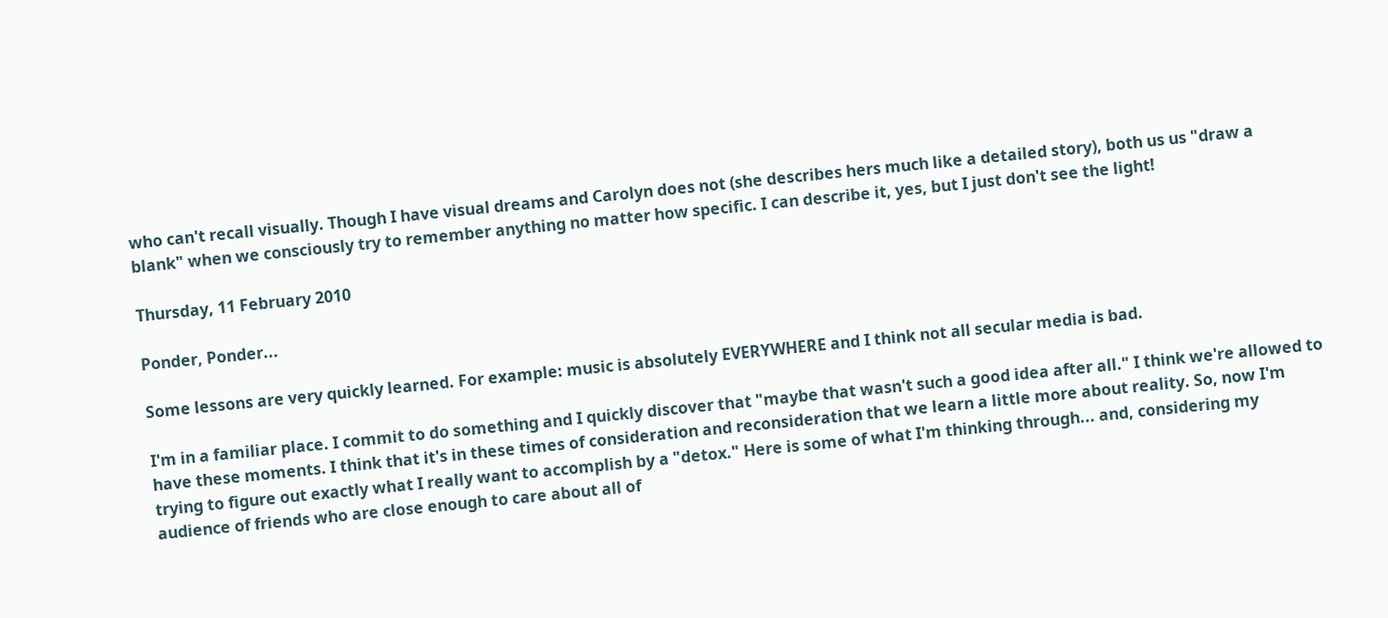who can't recall visually. Though I have visual dreams and Carolyn does not (she describes hers much like a detailed story), both us us "draw a blank" when we consciously try to remember anything no matter how specific. I can describe it, yes, but I just don't see the light!

Thursday, 11 February 2010

Ponder, Ponder...

Some lessons are very quickly learned. For example: music is absolutely EVERYWHERE and I think not all secular media is bad.

I'm in a familiar place. I commit to do something and I quickly discover that "maybe that wasn't such a good idea after all." I think we're allowed to have these moments. I think that it's in these times of consideration and reconsideration that we learn a little more about reality. So, now I'm trying to figure out exactly what I really want to accomplish by a "detox." Here is some of what I'm thinking through... and, considering my audience of friends who are close enough to care about all of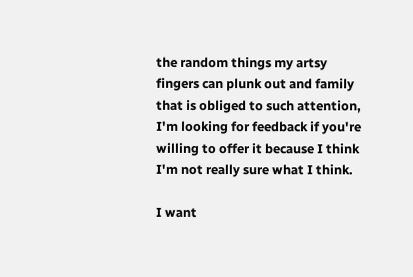the random things my artsy fingers can plunk out and family that is obliged to such attention, I'm looking for feedback if you're willing to offer it because I think I'm not really sure what I think.

I want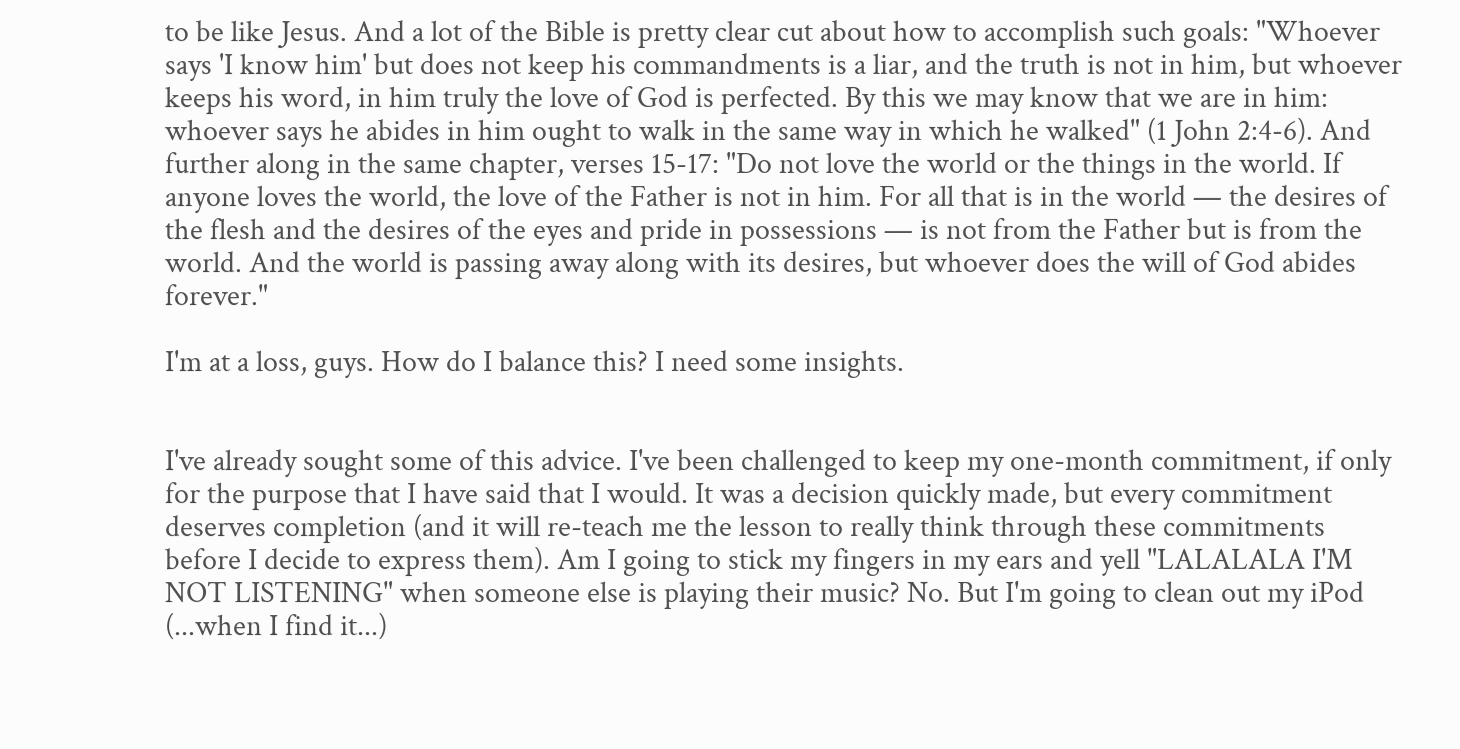to be like Jesus. And a lot of the Bible is pretty clear cut about how to accomplish such goals: "Whoever says 'I know him' but does not keep his commandments is a liar, and the truth is not in him, but whoever keeps his word, in him truly the love of God is perfected. By this we may know that we are in him: whoever says he abides in him ought to walk in the same way in which he walked" (1 John 2:4-6). And further along in the same chapter, verses 15-17: "Do not love the world or the things in the world. If anyone loves the world, the love of the Father is not in him. For all that is in the world — the desires of the flesh and the desires of the eyes and pride in possessions — is not from the Father but is from the world. And the world is passing away along with its desires, but whoever does the will of God abides forever."

I'm at a loss, guys. How do I balance this? I need some insights.


I've already sought some of this advice. I've been challenged to keep my one-month commitment, if only for the purpose that I have said that I would. It was a decision quickly made, but every commitment deserves completion (and it will re-teach me the lesson to really think through these commitments before I decide to express them). Am I going to stick my fingers in my ears and yell "LALALALA I'M NOT LISTENING" when someone else is playing their music? No. But I'm going to clean out my iPod (...when I find it...)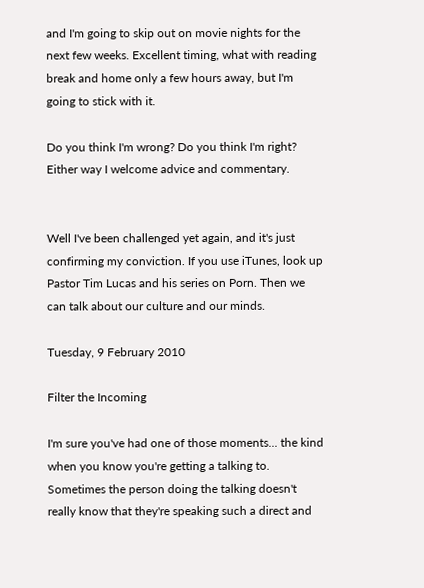and I'm going to skip out on movie nights for the next few weeks. Excellent timing, what with reading break and home only a few hours away, but I'm going to stick with it.

Do you think I'm wrong? Do you think I'm right?
Either way I welcome advice and commentary.


Well I've been challenged yet again, and it's just confirming my conviction. If you use iTunes, look up Pastor Tim Lucas and his series on Porn. Then we can talk about our culture and our minds.

Tuesday, 9 February 2010

Filter the Incoming

I'm sure you've had one of those moments... the kind when you know you're getting a talking to. Sometimes the person doing the talking doesn't really know that they're speaking such a direct and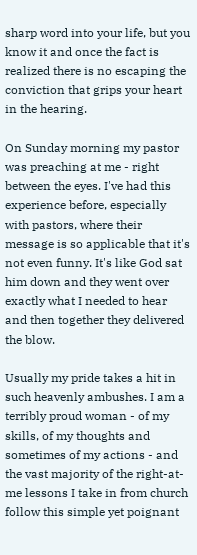sharp word into your life, but you know it and once the fact is realized there is no escaping the conviction that grips your heart in the hearing.

On Sunday morning my pastor was preaching at me - right between the eyes. I've had this experience before, especially with pastors, where their message is so applicable that it's not even funny. It's like God sat him down and they went over exactly what I needed to hear and then together they delivered the blow.

Usually my pride takes a hit in such heavenly ambushes. I am a terribly proud woman - of my skills, of my thoughts and sometimes of my actions - and the vast majority of the right-at-me lessons I take in from church follow this simple yet poignant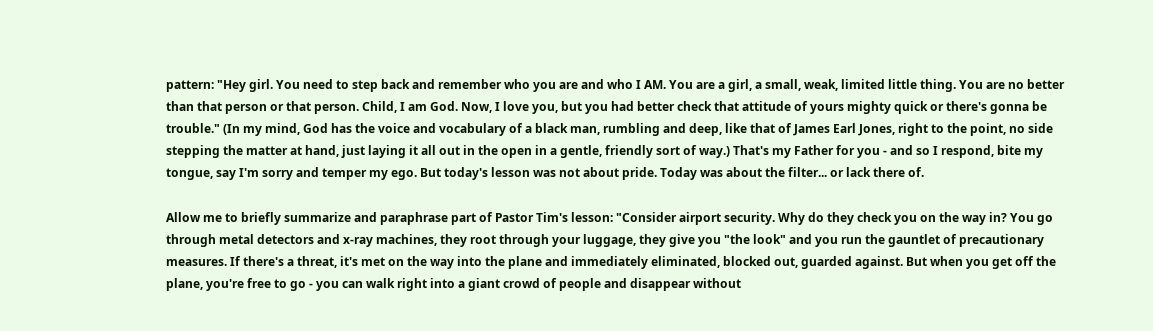pattern: "Hey girl. You need to step back and remember who you are and who I AM. You are a girl, a small, weak, limited little thing. You are no better than that person or that person. Child, I am God. Now, I love you, but you had better check that attitude of yours mighty quick or there's gonna be trouble." (In my mind, God has the voice and vocabulary of a black man, rumbling and deep, like that of James Earl Jones, right to the point, no side stepping the matter at hand, just laying it all out in the open in a gentle, friendly sort of way.) That's my Father for you - and so I respond, bite my tongue, say I'm sorry and temper my ego. But today's lesson was not about pride. Today was about the filter... or lack there of.

Allow me to briefly summarize and paraphrase part of Pastor Tim's lesson: "Consider airport security. Why do they check you on the way in? You go through metal detectors and x-ray machines, they root through your luggage, they give you "the look" and you run the gauntlet of precautionary measures. If there's a threat, it's met on the way into the plane and immediately eliminated, blocked out, guarded against. But when you get off the plane, you're free to go - you can walk right into a giant crowd of people and disappear without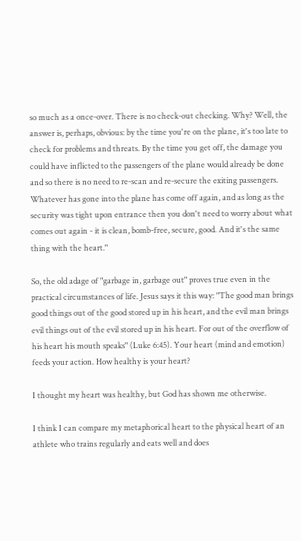so much as a once-over. There is no check-out checking. Why? Well, the answer is, perhaps, obvious: by the time you're on the plane, it's too late to check for problems and threats. By the time you get off, the damage you could have inflicted to the passengers of the plane would already be done and so there is no need to re-scan and re-secure the exiting passengers. Whatever has gone into the plane has come off again, and as long as the security was tight upon entrance then you don't need to worry about what comes out again - it is clean, bomb-free, secure, good. And it's the same thing with the heart."

So, the old adage of "garbage in, garbage out" proves true even in the practical circumstances of life. Jesus says it this way: "The good man brings good things out of the good stored up in his heart, and the evil man brings evil things out of the evil stored up in his heart. For out of the overflow of his heart his mouth speaks" (Luke 6:45). Your heart (mind and emotion) feeds your action. How healthy is your heart?

I thought my heart was healthy, but God has shown me otherwise.

I think I can compare my metaphorical heart to the physical heart of an athlete who trains regularly and eats well and does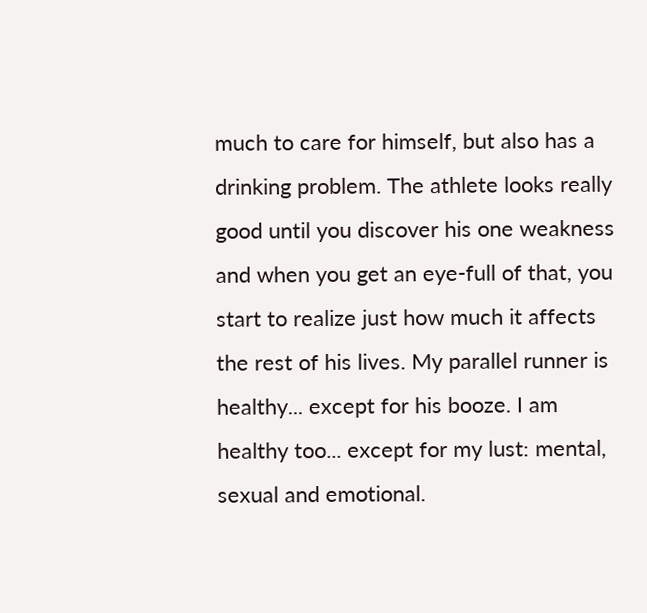much to care for himself, but also has a drinking problem. The athlete looks really good until you discover his one weakness and when you get an eye-full of that, you start to realize just how much it affects the rest of his lives. My parallel runner is healthy... except for his booze. I am healthy too... except for my lust: mental, sexual and emotional.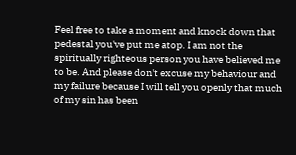Feel free to take a moment and knock down that pedestal you've put me atop. I am not the spiritually righteous person you have believed me to be. And please don't excuse my behaviour and my failure because I will tell you openly that much of my sin has been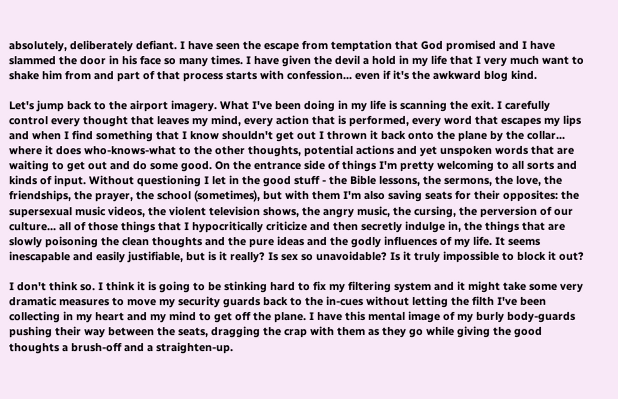absolutely, deliberately defiant. I have seen the escape from temptation that God promised and I have slammed the door in his face so many times. I have given the devil a hold in my life that I very much want to shake him from and part of that process starts with confession... even if it's the awkward blog kind.

Let's jump back to the airport imagery. What I've been doing in my life is scanning the exit. I carefully control every thought that leaves my mind, every action that is performed, every word that escapes my lips and when I find something that I know shouldn't get out I thrown it back onto the plane by the collar... where it does who-knows-what to the other thoughts, potential actions and yet unspoken words that are waiting to get out and do some good. On the entrance side of things I'm pretty welcoming to all sorts and kinds of input. Without questioning I let in the good stuff - the Bible lessons, the sermons, the love, the friendships, the prayer, the school (sometimes), but with them I'm also saving seats for their opposites: the supersexual music videos, the violent television shows, the angry music, the cursing, the perversion of our culture... all of those things that I hypocritically criticize and then secretly indulge in, the things that are slowly poisoning the clean thoughts and the pure ideas and the godly influences of my life. It seems inescapable and easily justifiable, but is it really? Is sex so unavoidable? Is it truly impossible to block it out?

I don't think so. I think it is going to be stinking hard to fix my filtering system and it might take some very dramatic measures to move my security guards back to the in-cues without letting the filth I've been collecting in my heart and my mind to get off the plane. I have this mental image of my burly body-guards pushing their way between the seats, dragging the crap with them as they go while giving the good thoughts a brush-off and a straighten-up.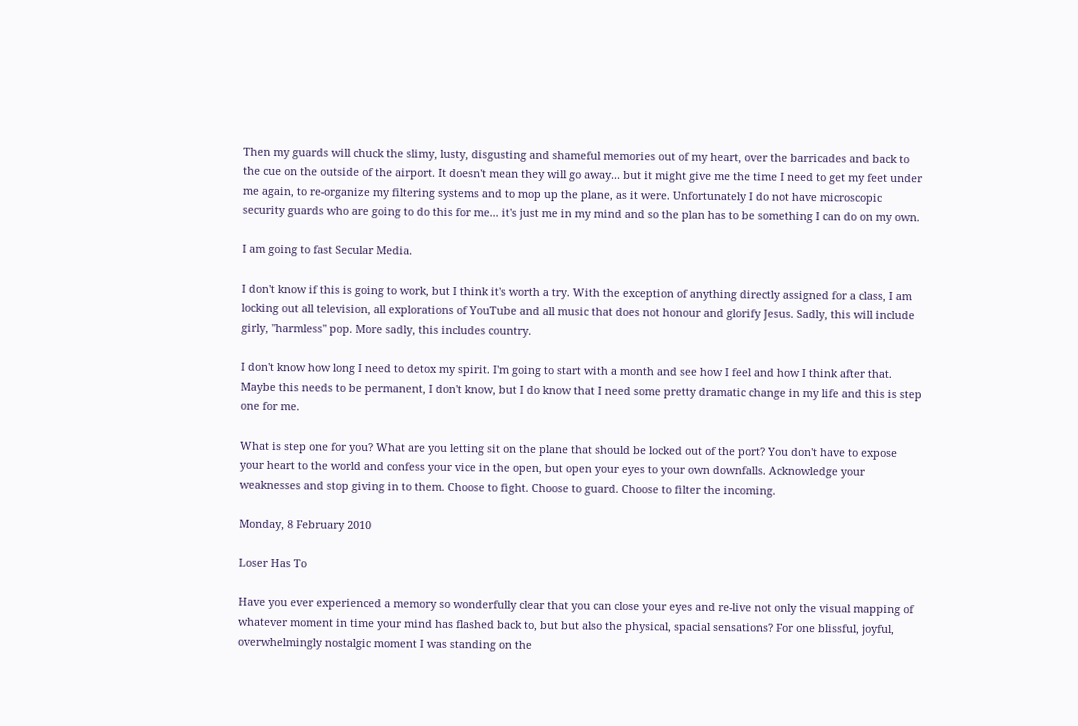Then my guards will chuck the slimy, lusty, disgusting and shameful memories out of my heart, over the barricades and back to the cue on the outside of the airport. It doesn't mean they will go away... but it might give me the time I need to get my feet under me again, to re-organize my filtering systems and to mop up the plane, as it were. Unfortunately I do not have microscopic security guards who are going to do this for me... it's just me in my mind and so the plan has to be something I can do on my own.

I am going to fast Secular Media.

I don't know if this is going to work, but I think it's worth a try. With the exception of anything directly assigned for a class, I am locking out all television, all explorations of YouTube and all music that does not honour and glorify Jesus. Sadly, this will include girly, "harmless" pop. More sadly, this includes country.

I don't know how long I need to detox my spirit. I'm going to start with a month and see how I feel and how I think after that. Maybe this needs to be permanent, I don't know, but I do know that I need some pretty dramatic change in my life and this is step one for me.

What is step one for you? What are you letting sit on the plane that should be locked out of the port? You don't have to expose your heart to the world and confess your vice in the open, but open your eyes to your own downfalls. Acknowledge your weaknesses and stop giving in to them. Choose to fight. Choose to guard. Choose to filter the incoming.

Monday, 8 February 2010

Loser Has To

Have you ever experienced a memory so wonderfully clear that you can close your eyes and re-live not only the visual mapping of whatever moment in time your mind has flashed back to, but but also the physical, spacial sensations? For one blissful, joyful, overwhelmingly nostalgic moment I was standing on the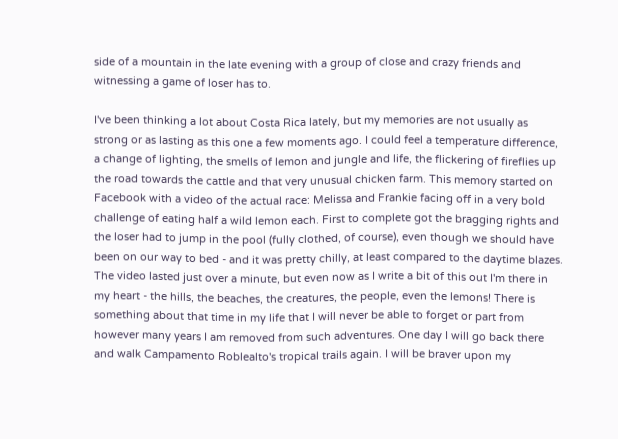side of a mountain in the late evening with a group of close and crazy friends and witnessing a game of loser has to.

I've been thinking a lot about Costa Rica lately, but my memories are not usually as strong or as lasting as this one a few moments ago. I could feel a temperature difference, a change of lighting, the smells of lemon and jungle and life, the flickering of fireflies up the road towards the cattle and that very unusual chicken farm. This memory started on Facebook with a video of the actual race: Melissa and Frankie facing off in a very bold challenge of eating half a wild lemon each. First to complete got the bragging rights and the loser had to jump in the pool (fully clothed, of course), even though we should have been on our way to bed - and it was pretty chilly, at least compared to the daytime blazes. The video lasted just over a minute, but even now as I write a bit of this out I'm there in my heart - the hills, the beaches, the creatures, the people, even the lemons! There is something about that time in my life that I will never be able to forget or part from however many years I am removed from such adventures. One day I will go back there and walk Campamento Roblealto's tropical trails again. I will be braver upon my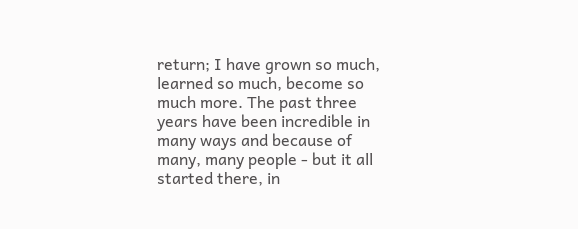return; I have grown so much, learned so much, become so much more. The past three years have been incredible in many ways and because of many, many people - but it all started there, in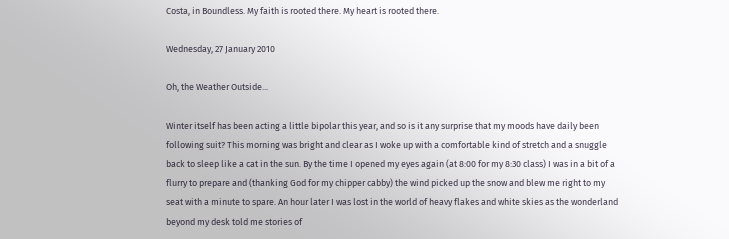Costa, in Boundless. My faith is rooted there. My heart is rooted there.

Wednesday, 27 January 2010

Oh, the Weather Outside...

Winter itself has been acting a little bipolar this year, and so is it any surprise that my moods have daily been following suit? This morning was bright and clear as I woke up with a comfortable kind of stretch and a snuggle back to sleep like a cat in the sun. By the time I opened my eyes again (at 8:00 for my 8:30 class) I was in a bit of a flurry to prepare and (thanking God for my chipper cabby) the wind picked up the snow and blew me right to my seat with a minute to spare. An hour later I was lost in the world of heavy flakes and white skies as the wonderland beyond my desk told me stories of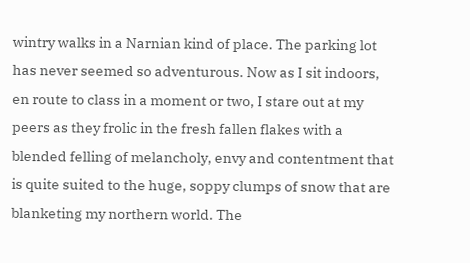wintry walks in a Narnian kind of place. The parking lot has never seemed so adventurous. Now as I sit indoors, en route to class in a moment or two, I stare out at my peers as they frolic in the fresh fallen flakes with a blended felling of melancholy, envy and contentment that is quite suited to the huge, soppy clumps of snow that are blanketing my northern world. The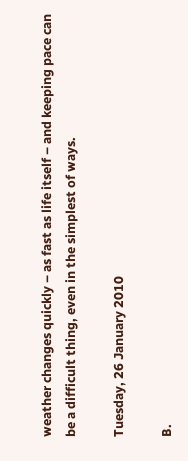weather changes quickly – as fast as life itself – and keeping pace can be a difficult thing, even in the simplest of ways.

Tuesday, 26 January 2010

B.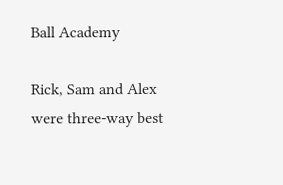Ball Academy

Rick, Sam and Alex were three-way best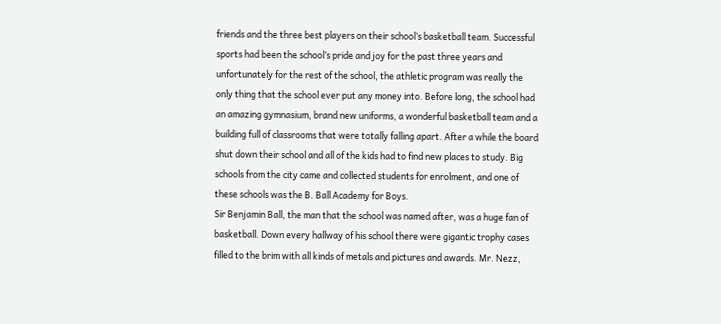friends and the three best players on their school’s basketball team. Successful sports had been the school’s pride and joy for the past three years and unfortunately for the rest of the school, the athletic program was really the only thing that the school ever put any money into. Before long, the school had an amazing gymnasium, brand new uniforms, a wonderful basketball team and a building full of classrooms that were totally falling apart. After a while the board shut down their school and all of the kids had to find new places to study. Big schools from the city came and collected students for enrolment, and one of these schools was the B. Ball Academy for Boys.
Sir Benjamin Ball, the man that the school was named after, was a huge fan of basketball. Down every hallway of his school there were gigantic trophy cases filled to the brim with all kinds of metals and pictures and awards. Mr. Nezz,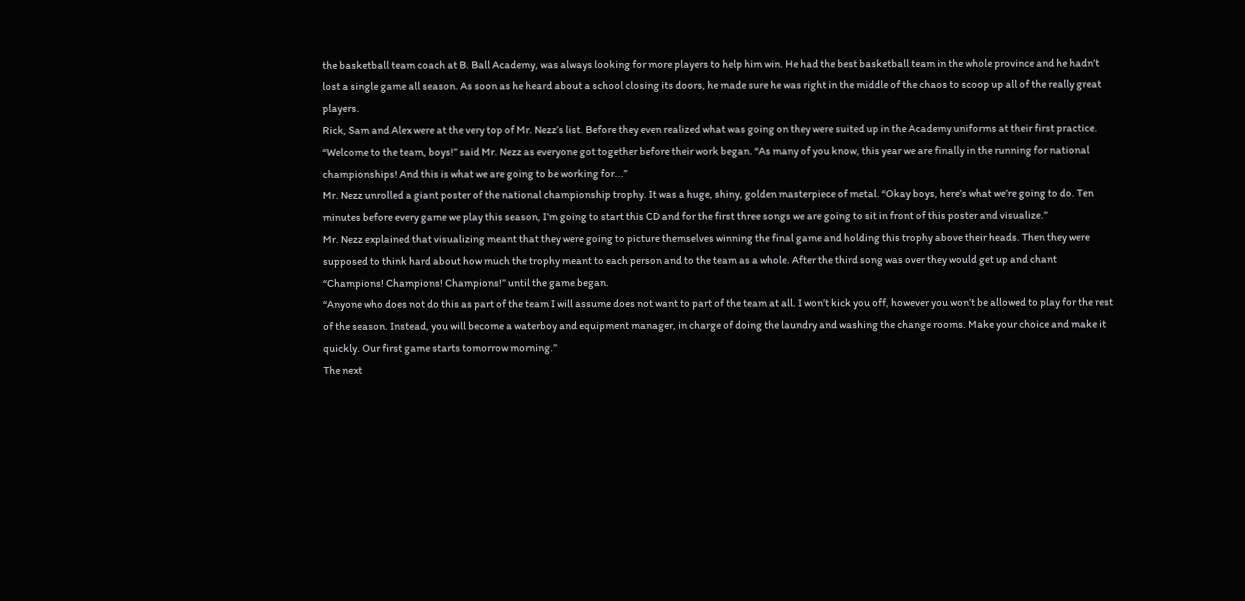the basketball team coach at B. Ball Academy, was always looking for more players to help him win. He had the best basketball team in the whole province and he hadn’t lost a single game all season. As soon as he heard about a school closing its doors, he made sure he was right in the middle of the chaos to scoop up all of the really great players.
Rick, Sam and Alex were at the very top of Mr. Nezz’s list. Before they even realized what was going on they were suited up in the Academy uniforms at their first practice. “Welcome to the team, boys!” said Mr. Nezz as everyone got together before their work began. “As many of you know, this year we are finally in the running for national championships! And this is what we are going to be working for...”
Mr. Nezz unrolled a giant poster of the national championship trophy. It was a huge, shiny, golden masterpiece of metal. “Okay boys, here’s what we’re going to do. Ten minutes before every game we play this season, I’m going to start this CD and for the first three songs we are going to sit in front of this poster and visualize.”
Mr. Nezz explained that visualizing meant that they were going to picture themselves winning the final game and holding this trophy above their heads. Then they were supposed to think hard about how much the trophy meant to each person and to the team as a whole. After the third song was over they would get up and chant “Champions! Champions! Champions!” until the game began.
“Anyone who does not do this as part of the team I will assume does not want to part of the team at all. I won’t kick you off, however you won’t be allowed to play for the rest of the season. Instead, you will become a waterboy and equipment manager, in charge of doing the laundry and washing the change rooms. Make your choice and make it quickly. Our first game starts tomorrow morning.”
The next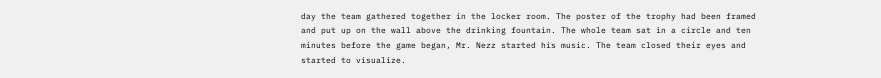day the team gathered together in the locker room. The poster of the trophy had been framed and put up on the wall above the drinking fountain. The whole team sat in a circle and ten minutes before the game began, Mr. Nezz started his music. The team closed their eyes and started to visualize.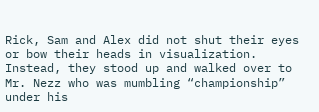Rick, Sam and Alex did not shut their eyes or bow their heads in visualization. Instead, they stood up and walked over to Mr. Nezz who was mumbling “championship” under his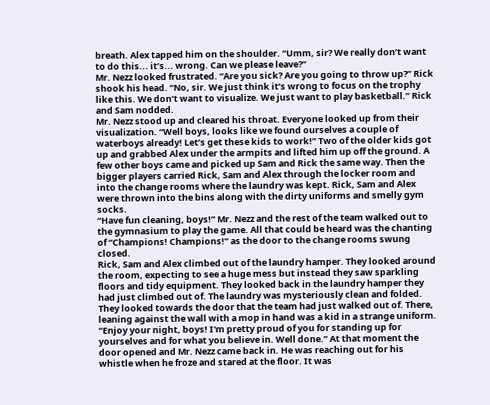breath. Alex tapped him on the shoulder. “Umm, sir? We really don’t want to do this... it’s... wrong. Can we please leave?”
Mr. Nezz looked frustrated. “Are you sick? Are you going to throw up?” Rick shook his head. “No, sir. We just think it’s wrong to focus on the trophy like this. We don’t want to visualize. We just want to play basketball.” Rick and Sam nodded.
Mr. Nezz stood up and cleared his throat. Everyone looked up from their visualization. “Well boys, looks like we found ourselves a couple of waterboys already! Let’s get these kids to work!” Two of the older kids got up and grabbed Alex under the armpits and lifted him up off the ground. A few other boys came and picked up Sam and Rick the same way. Then the bigger players carried Rick, Sam and Alex through the locker room and into the change rooms where the laundry was kept. Rick, Sam and Alex were thrown into the bins along with the dirty uniforms and smelly gym socks.
“Have fun cleaning, boys!” Mr. Nezz and the rest of the team walked out to the gymnasium to play the game. All that could be heard was the chanting of “Champions! Champions!” as the door to the change rooms swung closed.
Rick, Sam and Alex climbed out of the laundry hamper. They looked around the room, expecting to see a huge mess but instead they saw sparkling floors and tidy equipment. They looked back in the laundry hamper they had just climbed out of. The laundry was mysteriously clean and folded. They looked towards the door that the team had just walked out of. There, leaning against the wall with a mop in hand was a kid in a strange uniform.
“Enjoy your night, boys! I'm pretty proud of you for standing up for yourselves and for what you believe in. Well done.” At that moment the door opened and Mr. Nezz came back in. He was reaching out for his whistle when he froze and stared at the floor. It was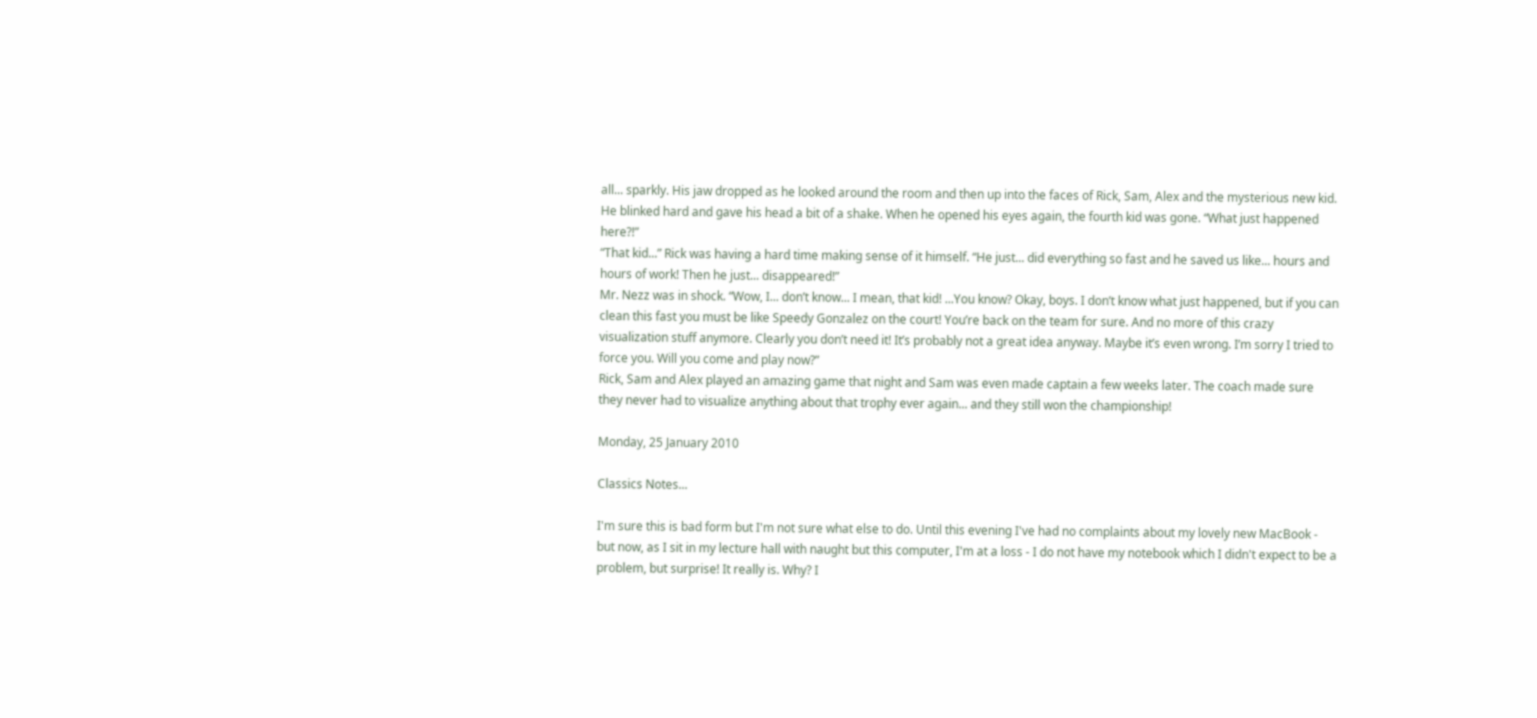all... sparkly. His jaw dropped as he looked around the room and then up into the faces of Rick, Sam, Alex and the mysterious new kid. He blinked hard and gave his head a bit of a shake. When he opened his eyes again, the fourth kid was gone. “What just happened here?!”
“That kid...” Rick was having a hard time making sense of it himself. “He just... did everything so fast and he saved us like... hours and hours of work! Then he just... disappeared!”
Mr. Nezz was in shock. “Wow, I... don’t know... I mean, that kid! ...You know? Okay, boys. I don’t know what just happened, but if you can clean this fast you must be like Speedy Gonzalez on the court! You’re back on the team for sure. And no more of this crazy visualization stuff anymore. Clearly you don’t need it! It’s probably not a great idea anyway. Maybe it’s even wrong. I’m sorry I tried to force you. Will you come and play now?”
Rick, Sam and Alex played an amazing game that night and Sam was even made captain a few weeks later. The coach made sure they never had to visualize anything about that trophy ever again... and they still won the championship!

Monday, 25 January 2010

Classics Notes...

I'm sure this is bad form but I'm not sure what else to do. Until this evening I've had no complaints about my lovely new MacBook - but now, as I sit in my lecture hall with naught but this computer, I'm at a loss - I do not have my notebook which I didn't expect to be a problem, but surprise! It really is. Why? I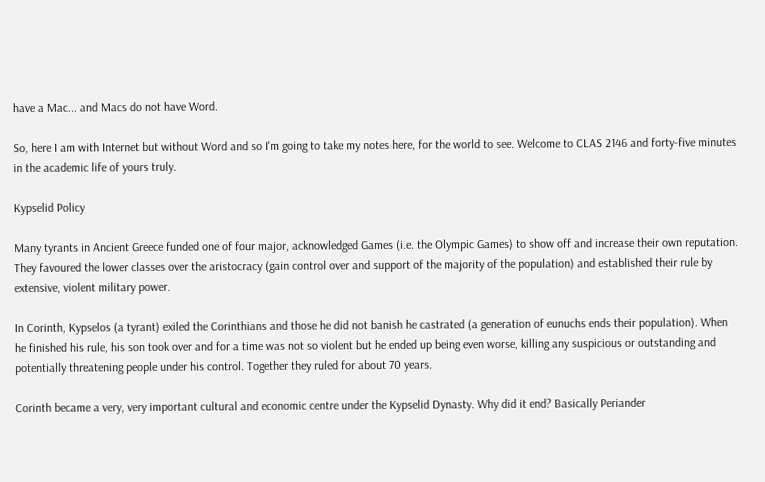have a Mac... and Macs do not have Word.

So, here I am with Internet but without Word and so I'm going to take my notes here, for the world to see. Welcome to CLAS 2146 and forty-five minutes in the academic life of yours truly.

Kypselid Policy

Many tyrants in Ancient Greece funded one of four major, acknowledged Games (i.e. the Olympic Games) to show off and increase their own reputation. They favoured the lower classes over the aristocracy (gain control over and support of the majority of the population) and established their rule by extensive, violent military power.

In Corinth, Kypselos (a tyrant) exiled the Corinthians and those he did not banish he castrated (a generation of eunuchs ends their population). When he finished his rule, his son took over and for a time was not so violent but he ended up being even worse, killing any suspicious or outstanding and potentially threatening people under his control. Together they ruled for about 70 years.

Corinth became a very, very important cultural and economic centre under the Kypselid Dynasty. Why did it end? Basically Periander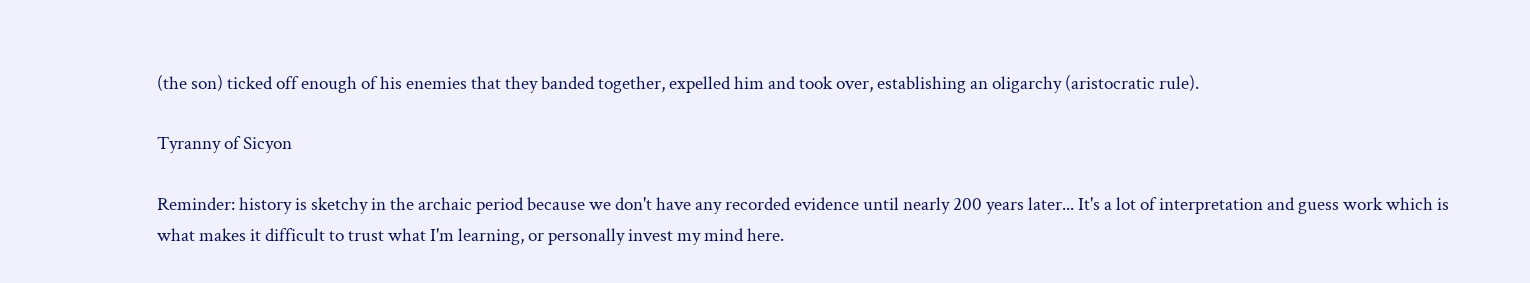(the son) ticked off enough of his enemies that they banded together, expelled him and took over, establishing an oligarchy (aristocratic rule).

Tyranny of Sicyon

Reminder: history is sketchy in the archaic period because we don't have any recorded evidence until nearly 200 years later... It's a lot of interpretation and guess work which is what makes it difficult to trust what I'm learning, or personally invest my mind here.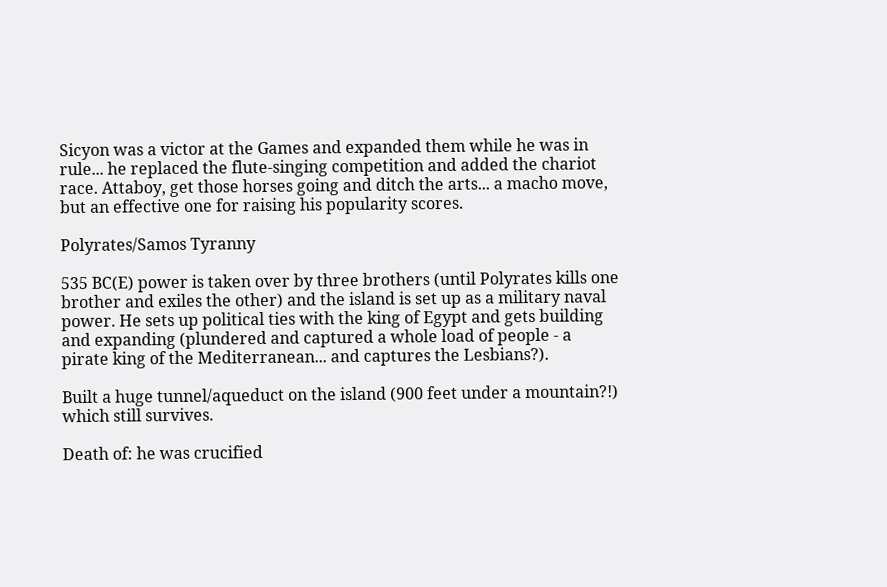Sicyon was a victor at the Games and expanded them while he was in rule... he replaced the flute-singing competition and added the chariot race. Attaboy, get those horses going and ditch the arts... a macho move, but an effective one for raising his popularity scores.

Polyrates/Samos Tyranny

535 BC(E) power is taken over by three brothers (until Polyrates kills one brother and exiles the other) and the island is set up as a military naval power. He sets up political ties with the king of Egypt and gets building and expanding (plundered and captured a whole load of people - a pirate king of the Mediterranean... and captures the Lesbians?).

Built a huge tunnel/aqueduct on the island (900 feet under a mountain?!) which still survives.

Death of: he was crucified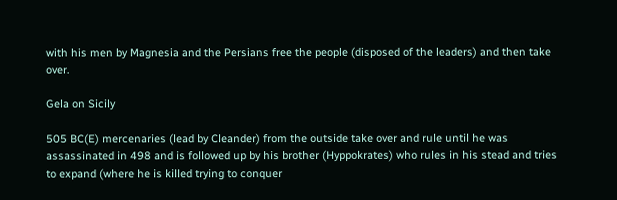with his men by Magnesia and the Persians free the people (disposed of the leaders) and then take over.

Gela on Sicily

505 BC(E) mercenaries (lead by Cleander) from the outside take over and rule until he was assassinated in 498 and is followed up by his brother (Hyppokrates) who rules in his stead and tries to expand (where he is killed trying to conquer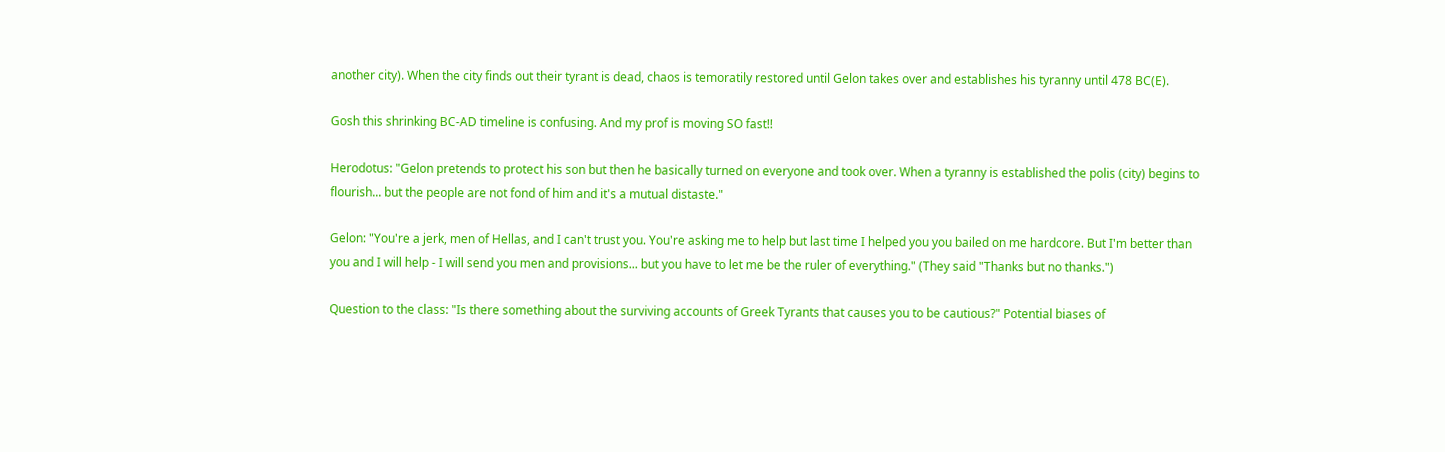another city). When the city finds out their tyrant is dead, chaos is temoratily restored until Gelon takes over and establishes his tyranny until 478 BC(E).

Gosh this shrinking BC-AD timeline is confusing. And my prof is moving SO fast!!

Herodotus: "Gelon pretends to protect his son but then he basically turned on everyone and took over. When a tyranny is established the polis (city) begins to flourish... but the people are not fond of him and it's a mutual distaste."

Gelon: "You're a jerk, men of Hellas, and I can't trust you. You're asking me to help but last time I helped you you bailed on me hardcore. But I'm better than you and I will help - I will send you men and provisions... but you have to let me be the ruler of everything." (They said "Thanks but no thanks.")

Question to the class: "Is there something about the surviving accounts of Greek Tyrants that causes you to be cautious?" Potential biases of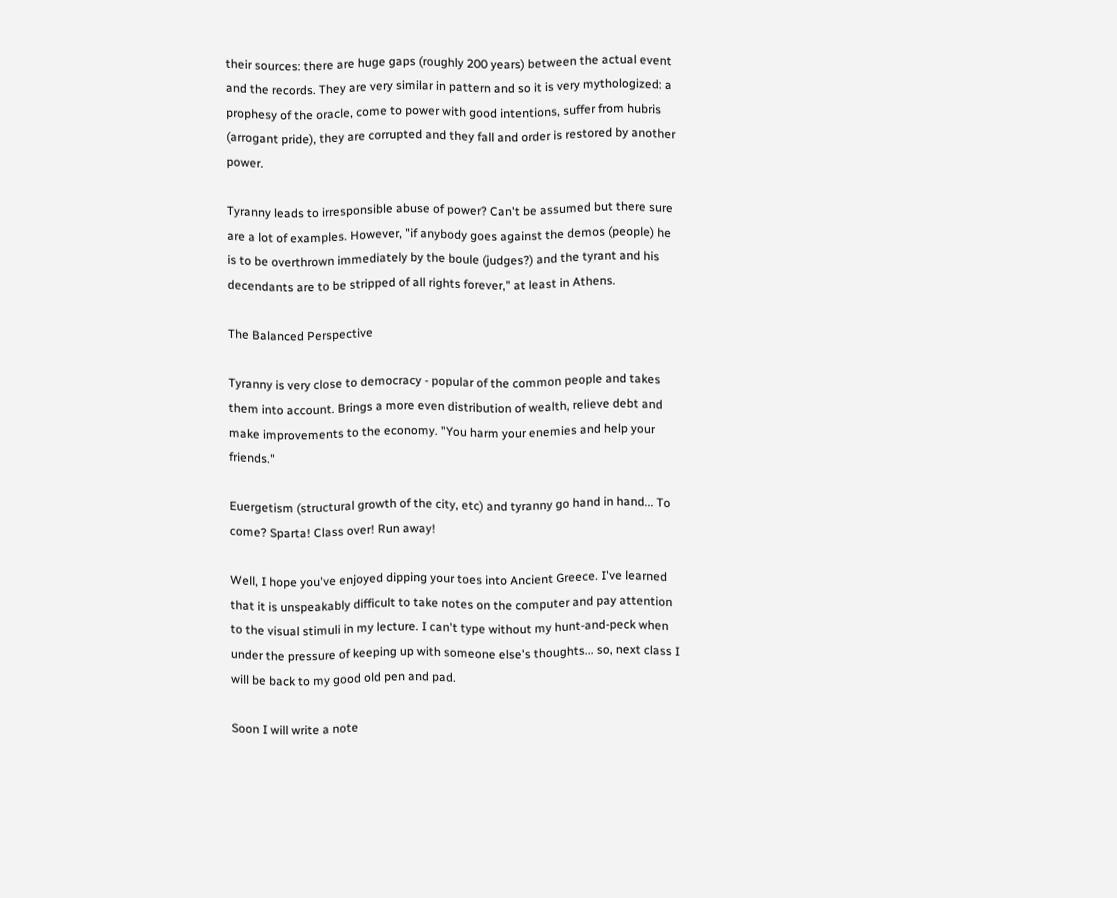their sources: there are huge gaps (roughly 200 years) between the actual event and the records. They are very similar in pattern and so it is very mythologized: a prophesy of the oracle, come to power with good intentions, suffer from hubris (arrogant pride), they are corrupted and they fall and order is restored by another power.

Tyranny leads to irresponsible abuse of power? Can't be assumed but there sure are a lot of examples. However, "if anybody goes against the demos (people) he is to be overthrown immediately by the boule (judges?) and the tyrant and his decendants are to be stripped of all rights forever," at least in Athens.

The Balanced Perspective

Tyranny is very close to democracy - popular of the common people and takes them into account. Brings a more even distribution of wealth, relieve debt and make improvements to the economy. "You harm your enemies and help your friends."

Euergetism (structural growth of the city, etc) and tyranny go hand in hand... To come? Sparta! Class over! Run away!

Well, I hope you've enjoyed dipping your toes into Ancient Greece. I've learned that it is unspeakably difficult to take notes on the computer and pay attention to the visual stimuli in my lecture. I can't type without my hunt-and-peck when under the pressure of keeping up with someone else's thoughts... so, next class I will be back to my good old pen and pad.

Soon I will write a note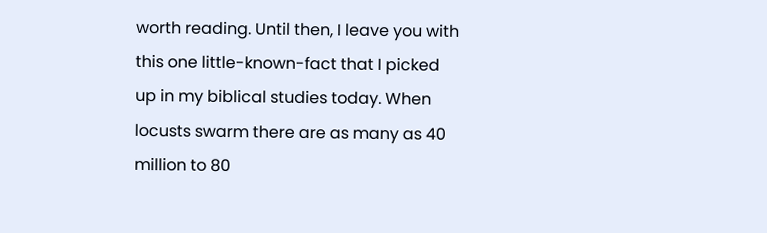worth reading. Until then, I leave you with this one little-known-fact that I picked up in my biblical studies today. When locusts swarm there are as many as 40 million to 80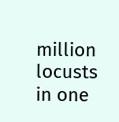million locusts in one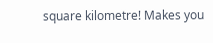square kilometre! Makes you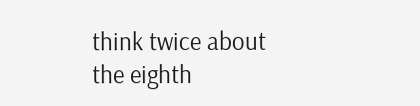think twice about the eighth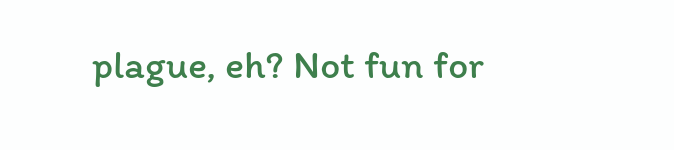plague, eh? Not fun for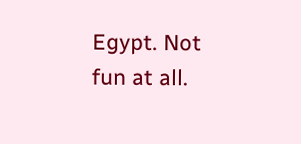Egypt. Not fun at all.